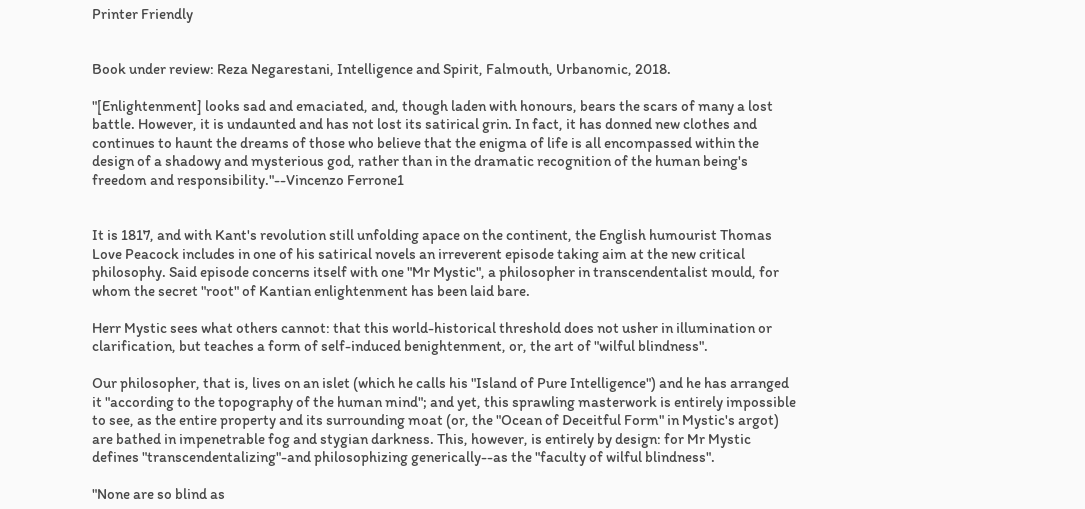Printer Friendly


Book under review: Reza Negarestani, Intelligence and Spirit, Falmouth, Urbanomic, 2018.

"[Enlightenment] looks sad and emaciated, and, though laden with honours, bears the scars of many a lost battle. However, it is undaunted and has not lost its satirical grin. In fact, it has donned new clothes and continues to haunt the dreams of those who believe that the enigma of life is all encompassed within the design of a shadowy and mysterious god, rather than in the dramatic recognition of the human being's freedom and responsibility."--Vincenzo Ferrone1


It is 1817, and with Kant's revolution still unfolding apace on the continent, the English humourist Thomas Love Peacock includes in one of his satirical novels an irreverent episode taking aim at the new critical philosophy. Said episode concerns itself with one "Mr Mystic", a philosopher in transcendentalist mould, for whom the secret "root" of Kantian enlightenment has been laid bare.

Herr Mystic sees what others cannot: that this world-historical threshold does not usher in illumination or clarification, but teaches a form of self-induced benightenment, or, the art of "wilful blindness".

Our philosopher, that is, lives on an islet (which he calls his "Island of Pure Intelligence") and he has arranged it "according to the topography of the human mind"; and yet, this sprawling masterwork is entirely impossible to see, as the entire property and its surrounding moat (or, the "Ocean of Deceitful Form" in Mystic's argot) are bathed in impenetrable fog and stygian darkness. This, however, is entirely by design: for Mr Mystic defines "transcendentalizing"-and philosophizing generically--as the "faculty of wilful blindness".

"None are so blind as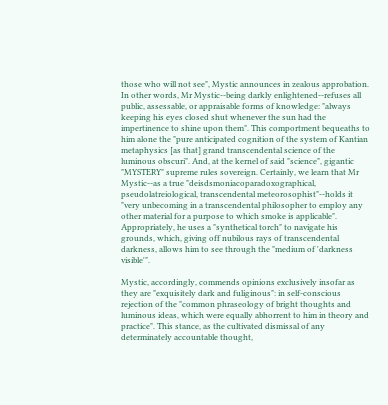those who will not see", Mystic announces in zealous approbation. In other words, Mr Mystic--being darkly enlightened--refuses all public, assessable, or appraisable forms of knowledge: "always keeping his eyes closed shut whenever the sun had the impertinence to shine upon them". This comportment bequeaths to him alone the "pure anticipated cognition of the system of Kantian metaphysics [as that] grand transcendental science of the luminous obscuri". And, at the kernel of said "science", gigantic "MYSTERY" supreme rules sovereign. Certainly, we learn that Mr Mystic--as a true "deisdsmoniacoparadoxographical, pseudolatreiological, transcendental meteorosophist"--holds it "very unbecoming in a transcendental philosopher to employ any other material for a purpose to which smoke is applicable". Appropriately, he uses a "synthetical torch" to navigate his grounds, which, giving off nubilous rays of transcendental darkness, allows him to see through the "medium of 'darkness visible'".

Mystic, accordingly, commends opinions exclusively insofar as they are "exquisitely dark and fuliginous": in self-conscious rejection of the "common phraseology of bright thoughts and luminous ideas, which were equally abhorrent to him in theory and practice". This stance, as the cultivated dismissal of any determinately accountable thought,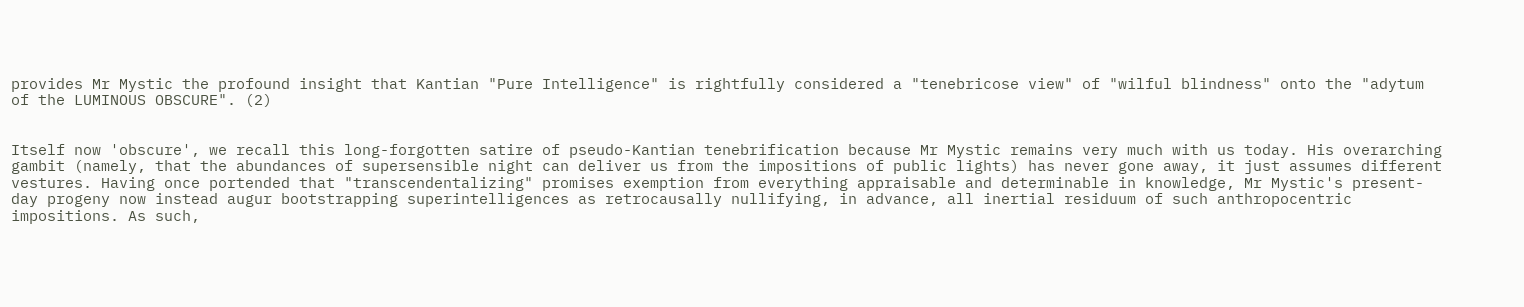provides Mr Mystic the profound insight that Kantian "Pure Intelligence" is rightfully considered a "tenebricose view" of "wilful blindness" onto the "adytum of the LUMINOUS OBSCURE". (2)


Itself now 'obscure', we recall this long-forgotten satire of pseudo-Kantian tenebrification because Mr Mystic remains very much with us today. His overarching gambit (namely, that the abundances of supersensible night can deliver us from the impositions of public lights) has never gone away, it just assumes different vestures. Having once portended that "transcendentalizing" promises exemption from everything appraisable and determinable in knowledge, Mr Mystic's present-day progeny now instead augur bootstrapping superintelligences as retrocausally nullifying, in advance, all inertial residuum of such anthropocentric impositions. As such,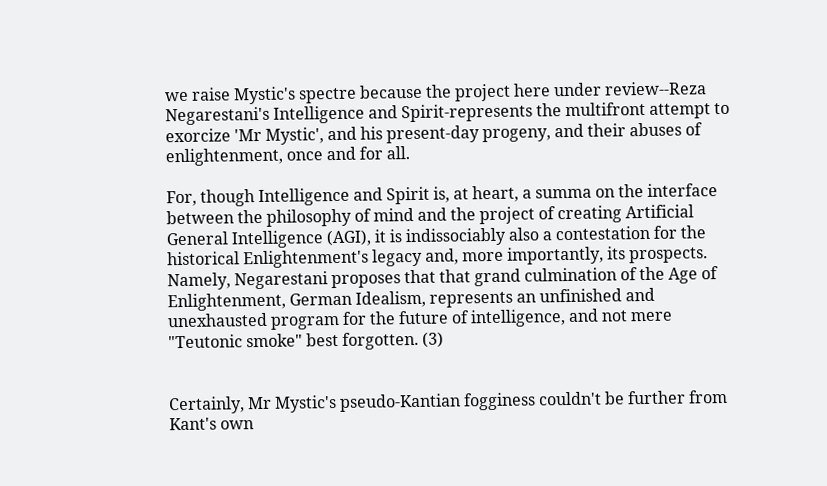we raise Mystic's spectre because the project here under review--Reza Negarestani's Intelligence and Spirit-represents the multifront attempt to exorcize 'Mr Mystic', and his present-day progeny, and their abuses of enlightenment, once and for all.

For, though Intelligence and Spirit is, at heart, a summa on the interface between the philosophy of mind and the project of creating Artificial General Intelligence (AGI), it is indissociably also a contestation for the historical Enlightenment's legacy and, more importantly, its prospects. Namely, Negarestani proposes that that grand culmination of the Age of Enlightenment, German Idealism, represents an unfinished and unexhausted program for the future of intelligence, and not mere "Teutonic smoke" best forgotten. (3)


Certainly, Mr Mystic's pseudo-Kantian fogginess couldn't be further from Kant's own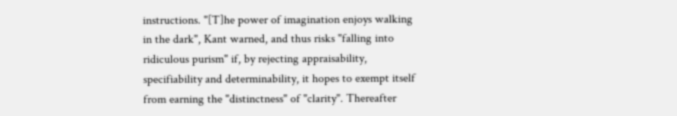instructions. "[T]he power of imagination enjoys walking in the dark", Kant warned, and thus risks "falling into ridiculous purism" if, by rejecting appraisability, specifiability and determinability, it hopes to exempt itself from earning the "distinctness" of "clarity". Thereafter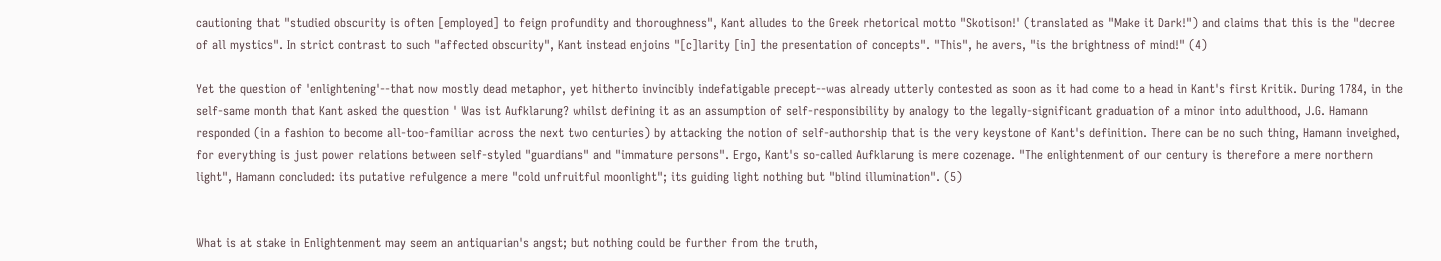cautioning that "studied obscurity is often [employed] to feign profundity and thoroughness", Kant alludes to the Greek rhetorical motto "Skotison!' (translated as "Make it Dark!") and claims that this is the "decree of all mystics". In strict contrast to such "affected obscurity", Kant instead enjoins "[c]larity [in] the presentation of concepts". "This", he avers, "is the brightness of mind!" (4)

Yet the question of 'enlightening'--that now mostly dead metaphor, yet hitherto invincibly indefatigable precept--was already utterly contested as soon as it had come to a head in Kant's first Kritik. During 1784, in the self-same month that Kant asked the question ' Was ist Aufklarung? whilst defining it as an assumption of self-responsibility by analogy to the legally-significant graduation of a minor into adulthood, J.G. Hamann responded (in a fashion to become all-too-familiar across the next two centuries) by attacking the notion of self-authorship that is the very keystone of Kant's definition. There can be no such thing, Hamann inveighed, for everything is just power relations between self-styled "guardians" and "immature persons". Ergo, Kant's so-called Aufklarung is mere cozenage. "The enlightenment of our century is therefore a mere northern light", Hamann concluded: its putative refulgence a mere "cold unfruitful moonlight"; its guiding light nothing but "blind illumination". (5)


What is at stake in Enlightenment may seem an antiquarian's angst; but nothing could be further from the truth,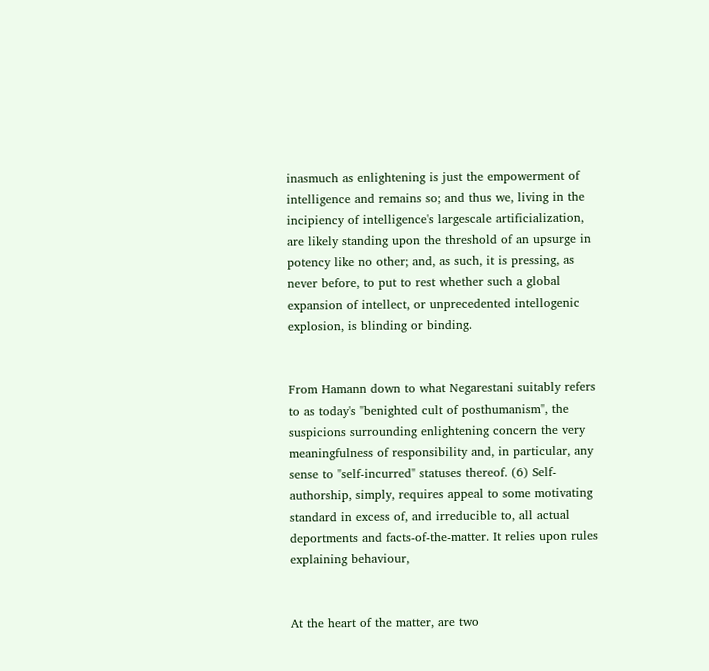inasmuch as enlightening is just the empowerment of intelligence and remains so; and thus we, living in the incipiency of intelligence's largescale artificialization, are likely standing upon the threshold of an upsurge in potency like no other; and, as such, it is pressing, as never before, to put to rest whether such a global expansion of intellect, or unprecedented intellogenic explosion, is blinding or binding.


From Hamann down to what Negarestani suitably refers to as today's "benighted cult of posthumanism", the suspicions surrounding enlightening concern the very meaningfulness of responsibility and, in particular, any sense to "self-incurred" statuses thereof. (6) Self-authorship, simply, requires appeal to some motivating standard in excess of, and irreducible to, all actual deportments and facts-of-the-matter. It relies upon rules explaining behaviour,


At the heart of the matter, are two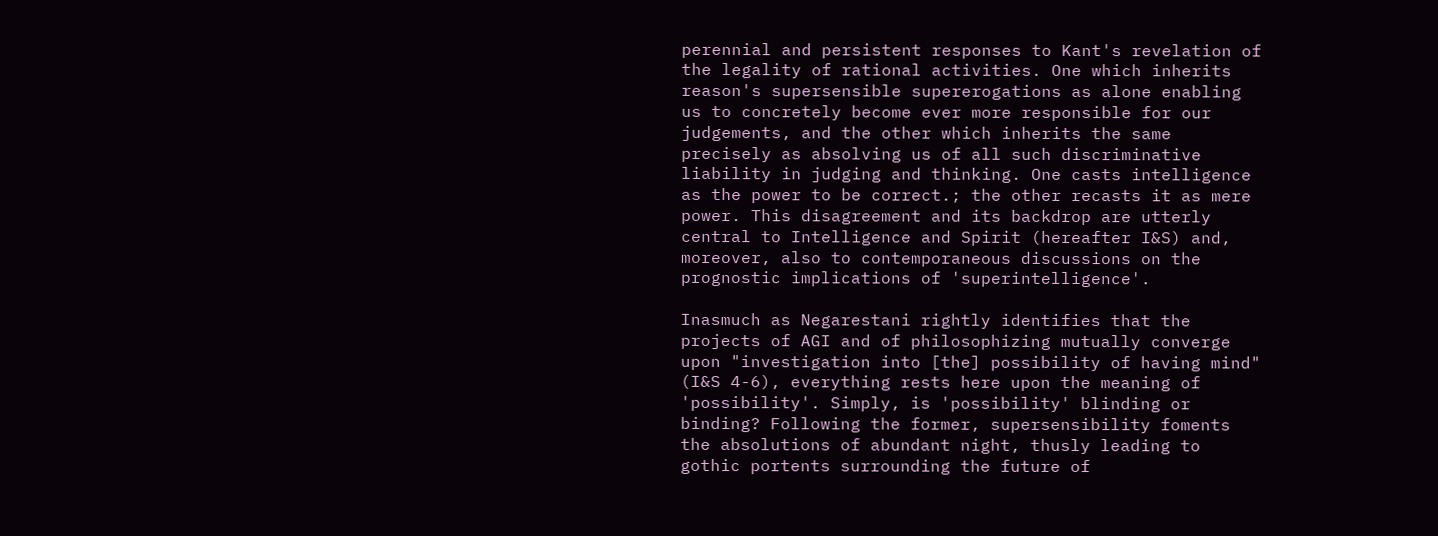perennial and persistent responses to Kant's revelation of the legality of rational activities. One which inherits reason's supersensible supererogations as alone enabling us to concretely become ever more responsible for our judgements, and the other which inherits the same precisely as absolving us of all such discriminative liability in judging and thinking. One casts intelligence as the power to be correct.; the other recasts it as mere power. This disagreement and its backdrop are utterly central to Intelligence and Spirit (hereafter I&S) and, moreover, also to contemporaneous discussions on the prognostic implications of 'superintelligence'.

Inasmuch as Negarestani rightly identifies that the projects of AGI and of philosophizing mutually converge upon "investigation into [the] possibility of having mind" (I&S 4-6), everything rests here upon the meaning of 'possibility'. Simply, is 'possibility' blinding or binding? Following the former, supersensibility foments the absolutions of abundant night, thusly leading to gothic portents surrounding the future of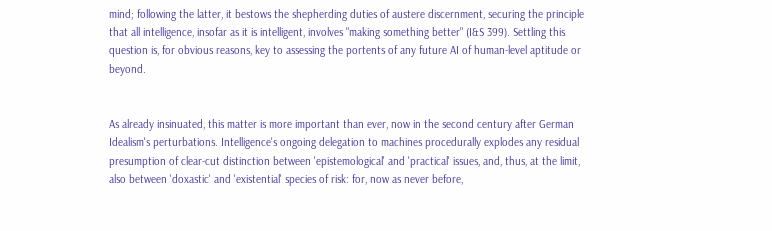mind; following the latter, it bestows the shepherding duties of austere discernment, securing the principle that all intelligence, insofar as it is intelligent, involves "making something better" (I&S 399). Settling this question is, for obvious reasons, key to assessing the portents of any future AI of human-level aptitude or beyond.


As already insinuated, this matter is more important than ever, now in the second century after German Idealism's perturbations. Intelligence's ongoing delegation to machines procedurally explodes any residual presumption of clear-cut distinction between 'epistemological' and 'practical' issues, and, thus, at the limit, also between 'doxastic' and 'existential' species of risk: for, now as never before,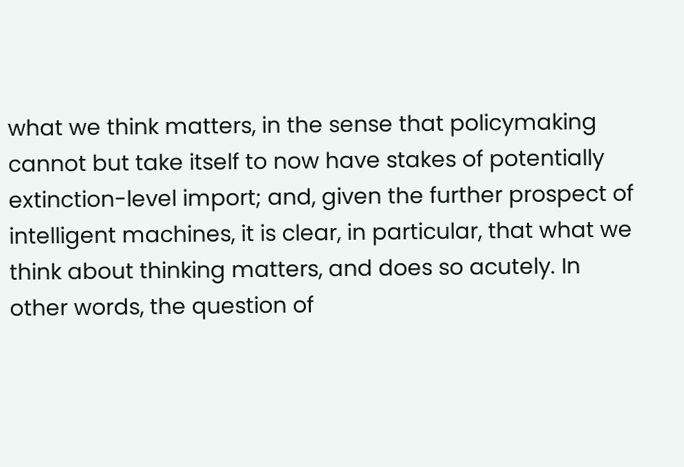what we think matters, in the sense that policymaking cannot but take itself to now have stakes of potentially extinction-level import; and, given the further prospect of intelligent machines, it is clear, in particular, that what we think about thinking matters, and does so acutely. In other words, the question of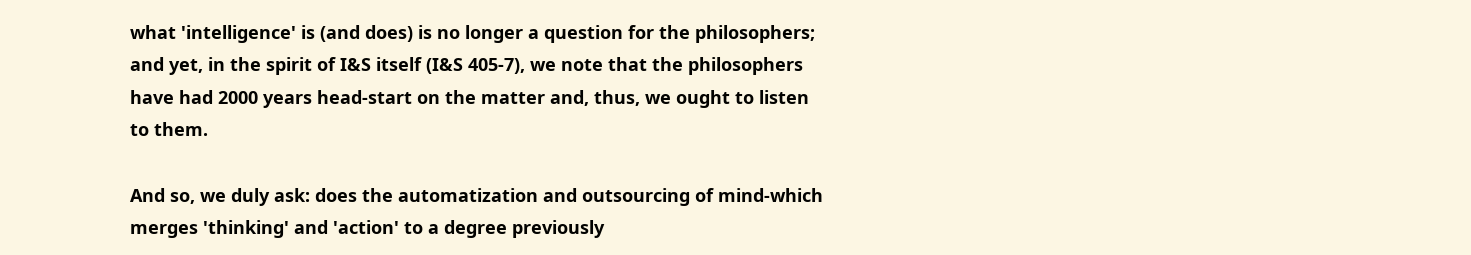what 'intelligence' is (and does) is no longer a question for the philosophers; and yet, in the spirit of I&S itself (I&S 405-7), we note that the philosophers have had 2000 years head-start on the matter and, thus, we ought to listen to them.

And so, we duly ask: does the automatization and outsourcing of mind-which merges 'thinking' and 'action' to a degree previously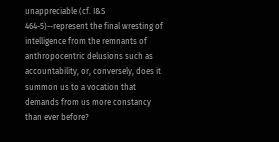unappreciable (cf. I&S 464-5)--represent the final wresting of intelligence from the remnants of anthropocentric delusions such as accountability, or, conversely, does it summon us to a vocation that demands from us more constancy than ever before?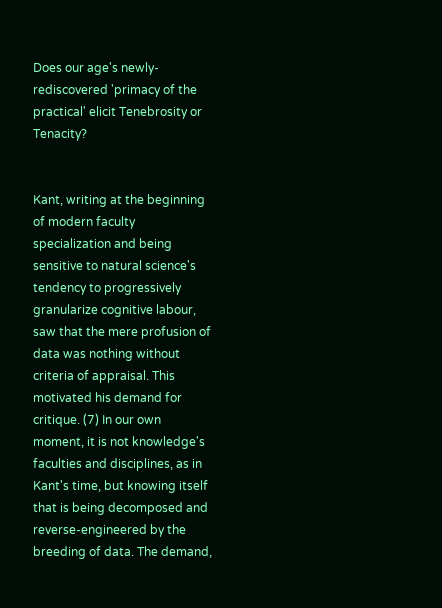Does our age's newly-rediscovered 'primacy of the practical' elicit Tenebrosity or Tenacity?


Kant, writing at the beginning of modern faculty specialization and being sensitive to natural science's tendency to progressively granularize cognitive labour, saw that the mere profusion of data was nothing without criteria of appraisal. This motivated his demand for critique. (7) In our own moment, it is not knowledge's faculties and disciplines, as in Kant's time, but knowing itself that is being decomposed and reverse-engineered by the breeding of data. The demand,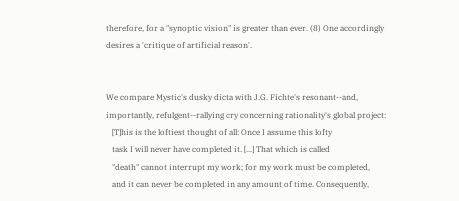therefore, for a "synoptic vision" is greater than ever. (8) One accordingly desires a 'critique of artificial reason'.


We compare Mystic's dusky dicta with J.G. Fichte's resonant--and, importantly, refulgent--rallying cry concerning rationality's global project:
   [T]his is the loftiest thought of all: Once I assume this lofty
   task I will never have completed it. [...] That which is called
   "death" cannot interrupt my work; for my work must be completed,
   and it can never be completed in any amount of time. Consequently,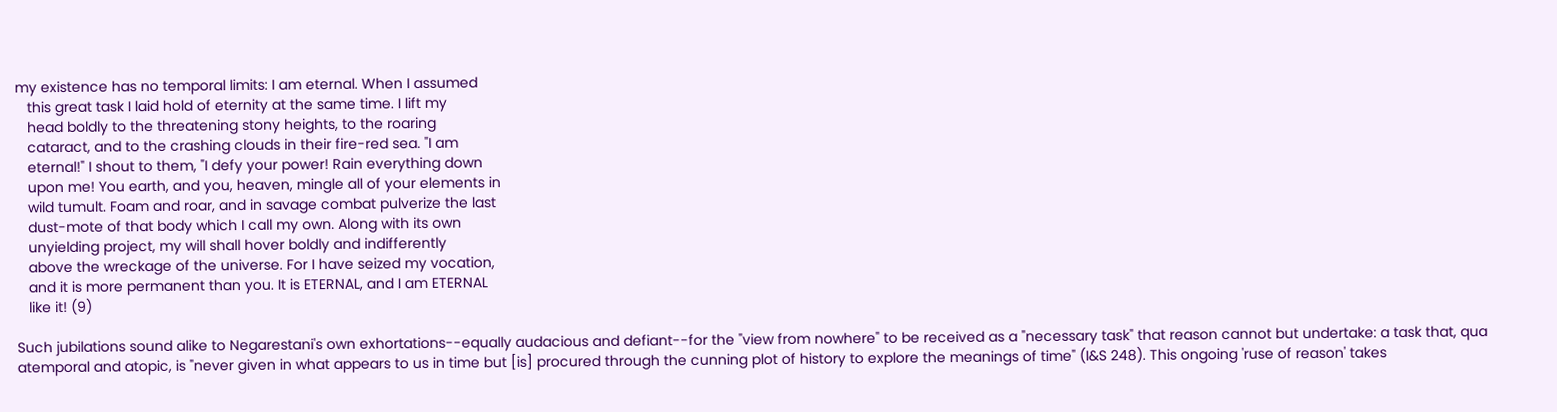my existence has no temporal limits: I am eternal. When I assumed
   this great task I laid hold of eternity at the same time. I lift my
   head boldly to the threatening stony heights, to the roaring
   cataract, and to the crashing clouds in their fire-red sea. "I am
   eternal!" I shout to them, "I defy your power! Rain everything down
   upon me! You earth, and you, heaven, mingle all of your elements in
   wild tumult. Foam and roar, and in savage combat pulverize the last
   dust-mote of that body which I call my own. Along with its own
   unyielding project, my will shall hover boldly and indifferently
   above the wreckage of the universe. For I have seized my vocation,
   and it is more permanent than you. It is ETERNAL, and I am ETERNAL
   like it! (9)

Such jubilations sound alike to Negarestani's own exhortations--equally audacious and defiant--for the "view from nowhere" to be received as a "necessary task" that reason cannot but undertake: a task that, qua atemporal and atopic, is "never given in what appears to us in time but [is] procured through the cunning plot of history to explore the meanings of time" (I&S 248). This ongoing 'ruse of reason' takes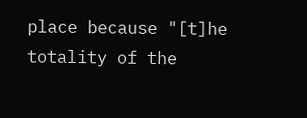place because "[t]he totality of the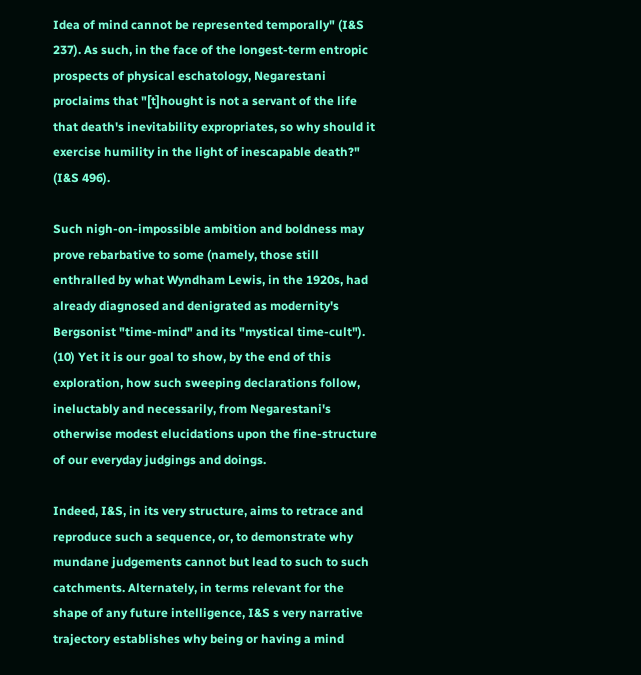Idea of mind cannot be represented temporally" (I&S 237). As such, in the face of the longest-term entropic prospects of physical eschatology, Negarestani proclaims that "[t]hought is not a servant of the life that death's inevitability expropriates, so why should it exercise humility in the light of inescapable death?" (I&S 496).

Such nigh-on-impossible ambition and boldness may prove rebarbative to some (namely, those still enthralled by what Wyndham Lewis, in the 1920s, had already diagnosed and denigrated as modernity's Bergsonist "time-mind" and its "mystical time-cult"). (10) Yet it is our goal to show, by the end of this exploration, how such sweeping declarations follow, ineluctably and necessarily, from Negarestani's otherwise modest elucidations upon the fine-structure of our everyday judgings and doings.

Indeed, I&S, in its very structure, aims to retrace and reproduce such a sequence, or, to demonstrate why mundane judgements cannot but lead to such to such catchments. Alternately, in terms relevant for the shape of any future intelligence, I&S s very narrative trajectory establishes why being or having a mind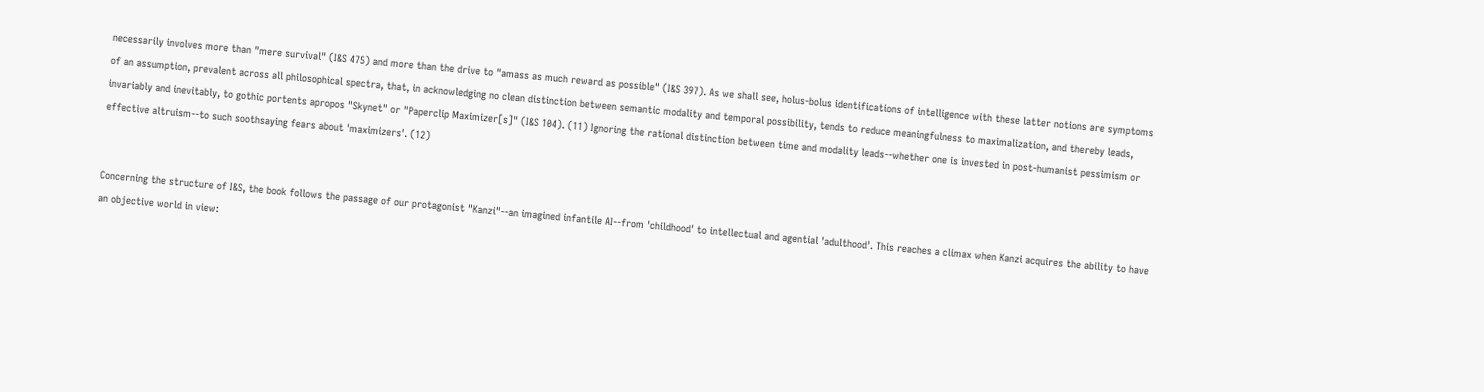necessarily involves more than "mere survival" (I&S 475) and more than the drive to "amass as much reward as possible" (I&S 397). As we shall see, holus-bolus identifications of intelligence with these latter notions are symptoms of an assumption, prevalent across all philosophical spectra, that, in acknowledging no clean distinction between semantic modality and temporal possibility, tends to reduce meaningfulness to maximalization, and thereby leads, invariably and inevitably, to gothic portents apropos "Skynet" or "Paperclip Maximizer[s]" (I&S 104). (11) Ignoring the rational distinction between time and modality leads--whether one is invested in post-humanist pessimism or effective altruism--to such soothsaying fears about 'maximizers'. (12)


Concerning the structure of I&S, the book follows the passage of our protagonist "Kanzi"--an imagined infantile AI--from 'childhood' to intellectual and agential 'adulthood'. This reaches a climax when Kanzi acquires the ability to have an objective world in view: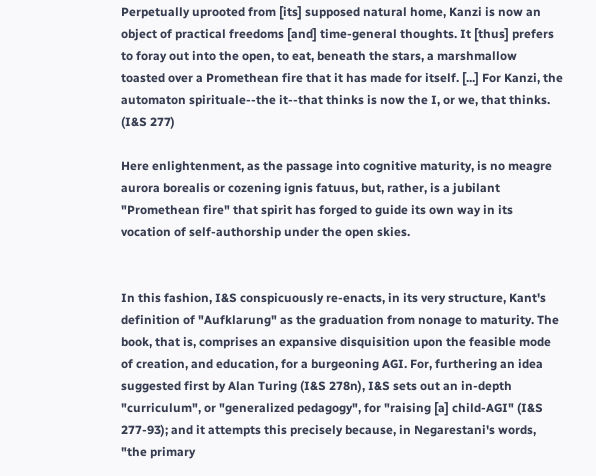Perpetually uprooted from [its] supposed natural home, Kanzi is now an object of practical freedoms [and] time-general thoughts. It [thus] prefers to foray out into the open, to eat, beneath the stars, a marshmallow toasted over a Promethean fire that it has made for itself. [...] For Kanzi, the automaton spirituale--the it--that thinks is now the I, or we, that thinks. (I&S 277)

Here enlightenment, as the passage into cognitive maturity, is no meagre aurora borealis or cozening ignis fatuus, but, rather, is a jubilant "Promethean fire" that spirit has forged to guide its own way in its vocation of self-authorship under the open skies.


In this fashion, I&S conspicuously re-enacts, in its very structure, Kant's definition of "Aufklarung" as the graduation from nonage to maturity. The book, that is, comprises an expansive disquisition upon the feasible mode of creation, and education, for a burgeoning AGI. For, furthering an idea suggested first by Alan Turing (I&S 278n), I&S sets out an in-depth "curriculum", or "generalized pedagogy", for "raising [a] child-AGI" (I&S 277-93); and it attempts this precisely because, in Negarestani's words, "the primary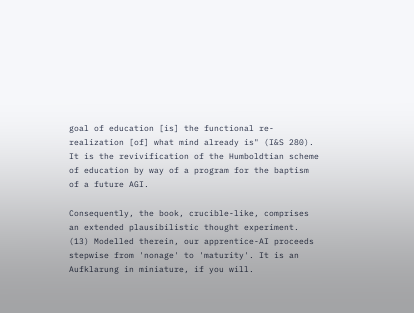goal of education [is] the functional re-realization [of] what mind already is" (I&S 280). It is the revivification of the Humboldtian scheme of education by way of a program for the baptism of a future AGI.

Consequently, the book, crucible-like, comprises an extended plausibilistic thought experiment. (13) Modelled therein, our apprentice-AI proceeds stepwise from 'nonage' to 'maturity'. It is an Aufklarung in miniature, if you will.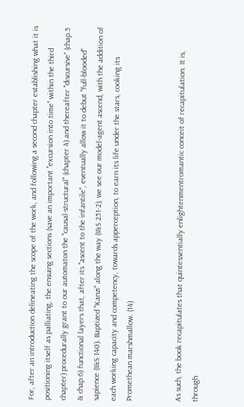For, after an introduction delineating the scope of the work, and following a second chapter establishing what it is positioning itself as palliating, the ensuing sections (save an important "excursion into time" within the third chapter) procedurally grant to our automaton the "causal-structural" (chapter 4) and thereafter "discursive" (chap.5 & chap.6) functional layers that, after its "ascent to the infantile", eventually allow it to debut "full-blooded" sapience (I&S 140). Baptized "Kanzi" along the way (I&S 251-2), we see our model-agent ascend, with the addition of each working capacity and competency, towards apperception, to earn its life under the stars, cooking its Promethean marshmallow. (14)


As such, the book recapitulates that quintessentially enlightenmentromantic conceit of recapitulation. It is, through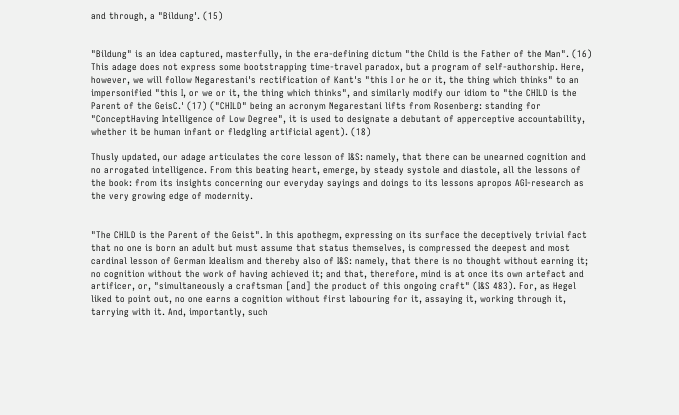and through, a "Bildung'. (15)


"Bildung" is an idea captured, masterfully, in the era-defining dictum "the Child is the Father of the Man". (16) This adage does not express some bootstrapping time-travel paradox, but a program of self-authorship. Here, however, we will follow Negarestani's rectification of Kant's "this I or he or it, the thing which thinks" to an impersonified "this I, or we or it, the thing which thinks", and similarly modify our idiom to "the CHILD is the Parent of the GeisC.' (17) ("CHILD" being an acronym Negarestani lifts from Rosenberg: standing for "ConceptHaving Intelligence of Low Degree", it is used to designate a debutant of apperceptive accountability, whether it be human infant or fledgling artificial agent). (18)

Thusly updated, our adage articulates the core lesson of I&S: namely, that there can be unearned cognition and no arrogated intelligence. From this beating heart, emerge, by steady systole and diastole, all the lessons of the book: from its insights concerning our everyday sayings and doings to its lessons apropos AGI-research as the very growing edge of modernity.


"The CHILD is the Parent of the Geist". In this apothegm, expressing on its surface the deceptively trivial fact that no one is born an adult but must assume that status themselves, is compressed the deepest and most cardinal lesson of German Idealism and thereby also of I&S: namely, that there is no thought without earning it; no cognition without the work of having achieved it; and that, therefore, mind is at once its own artefact and artificer, or, "simultaneously a craftsman [and] the product of this ongoing craft" (I&S 483). For, as Hegel liked to point out, no one earns a cognition without first labouring for it, assaying it, working through it, tarrying with it. And, importantly, such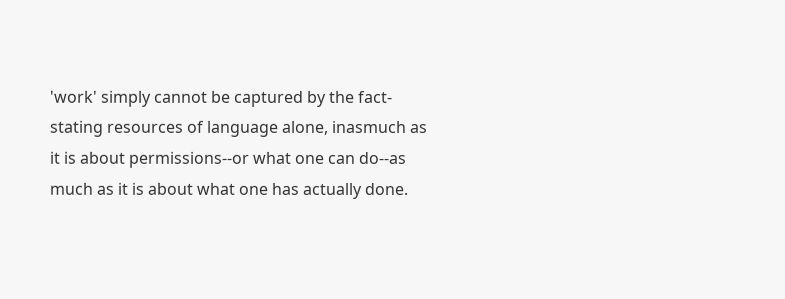'work' simply cannot be captured by the fact-stating resources of language alone, inasmuch as it is about permissions--or what one can do--as much as it is about what one has actually done.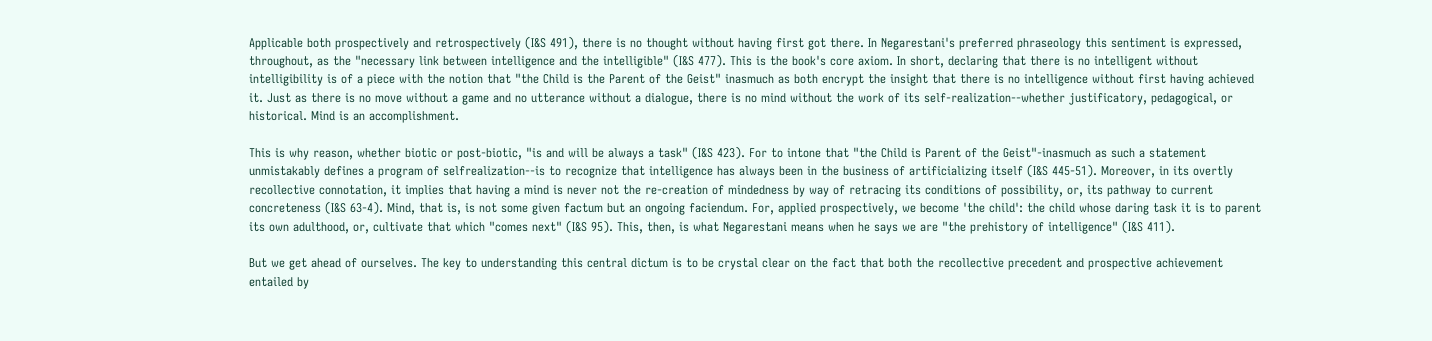Applicable both prospectively and retrospectively (I&S 491), there is no thought without having first got there. In Negarestani's preferred phraseology this sentiment is expressed, throughout, as the "necessary link between intelligence and the intelligible" (I&S 477). This is the book's core axiom. In short, declaring that there is no intelligent without intelligibility is of a piece with the notion that "the Child is the Parent of the Geist" inasmuch as both encrypt the insight that there is no intelligence without first having achieved it. Just as there is no move without a game and no utterance without a dialogue, there is no mind without the work of its self-realization--whether justificatory, pedagogical, or historical. Mind is an accomplishment.

This is why reason, whether biotic or post-biotic, "is and will be always a task" (I&S 423). For to intone that "the Child is Parent of the Geist"-inasmuch as such a statement unmistakably defines a program of selfrealization--is to recognize that intelligence has always been in the business of artificializing itself (I&S 445-51). Moreover, in its overtly recollective connotation, it implies that having a mind is never not the re-creation of mindedness by way of retracing its conditions of possibility, or, its pathway to current concreteness (I&S 63-4). Mind, that is, is not some given factum but an ongoing faciendum. For, applied prospectively, we become 'the child': the child whose daring task it is to parent its own adulthood, or, cultivate that which "comes next" (I&S 95). This, then, is what Negarestani means when he says we are "the prehistory of intelligence" (I&S 411).

But we get ahead of ourselves. The key to understanding this central dictum is to be crystal clear on the fact that both the recollective precedent and prospective achievement entailed by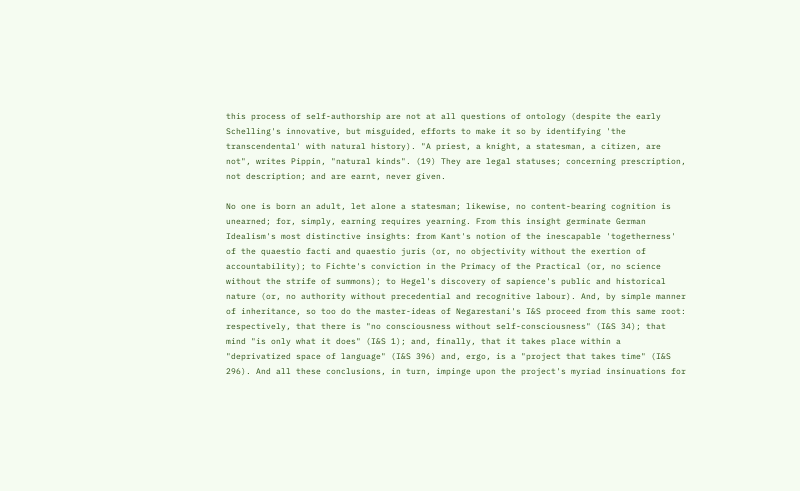this process of self-authorship are not at all questions of ontology (despite the early Schelling's innovative, but misguided, efforts to make it so by identifying 'the transcendental' with natural history). "A priest, a knight, a statesman, a citizen, are not", writes Pippin, "natural kinds". (19) They are legal statuses; concerning prescription, not description; and are earnt, never given.

No one is born an adult, let alone a statesman; likewise, no content-bearing cognition is unearned; for, simply, earning requires yearning. From this insight germinate German Idealism's most distinctive insights: from Kant's notion of the inescapable 'togetherness' of the quaestio facti and quaestio juris (or, no objectivity without the exertion of accountability); to Fichte's conviction in the Primacy of the Practical (or, no science without the strife of summons); to Hegel's discovery of sapience's public and historical nature (or, no authority without precedential and recognitive labour). And, by simple manner of inheritance, so too do the master-ideas of Negarestani's I&S proceed from this same root: respectively, that there is "no consciousness without self-consciousness" (I&S 34); that mind "is only what it does" (I&S 1); and, finally, that it takes place within a "deprivatized space of language" (I&S 396) and, ergo, is a "project that takes time" (I&S 296). And all these conclusions, in turn, impinge upon the project's myriad insinuations for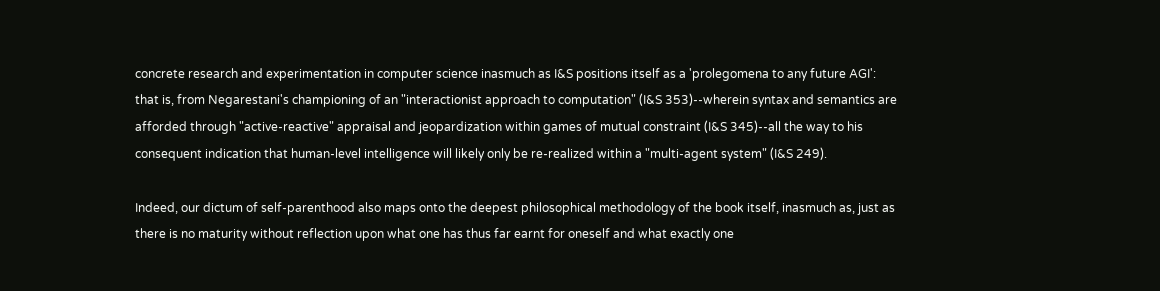concrete research and experimentation in computer science inasmuch as I&S positions itself as a 'prolegomena to any future AGI': that is, from Negarestani's championing of an "interactionist approach to computation" (I&S 353)--wherein syntax and semantics are afforded through "active-reactive" appraisal and jeopardization within games of mutual constraint (I&S 345)--all the way to his consequent indication that human-level intelligence will likely only be re-realized within a "multi-agent system" (I&S 249).

Indeed, our dictum of self-parenthood also maps onto the deepest philosophical methodology of the book itself, inasmuch as, just as there is no maturity without reflection upon what one has thus far earnt for oneself and what exactly one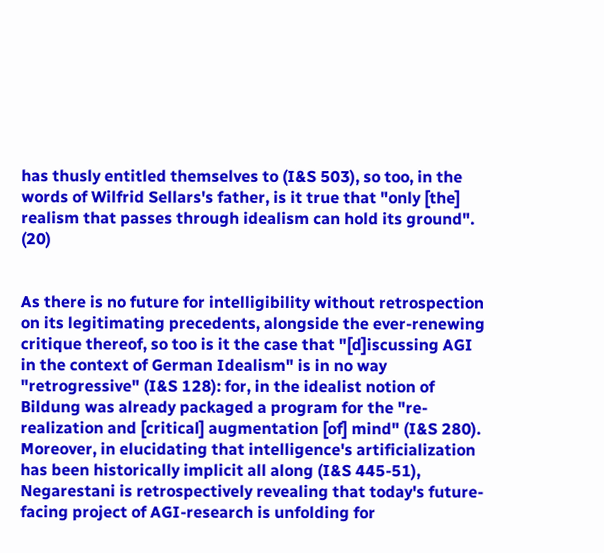has thusly entitled themselves to (I&S 503), so too, in the words of Wilfrid Sellars's father, is it true that "only [the] realism that passes through idealism can hold its ground". (20)


As there is no future for intelligibility without retrospection on its legitimating precedents, alongside the ever-renewing critique thereof, so too is it the case that "[d]iscussing AGI in the context of German Idealism" is in no way "retrogressive" (I&S 128): for, in the idealist notion of Bildung was already packaged a program for the "re-realization and [critical] augmentation [of] mind" (I&S 280). Moreover, in elucidating that intelligence's artificialization has been historically implicit all along (I&S 445-51), Negarestani is retrospectively revealing that today's future-facing project of AGI-research is unfolding for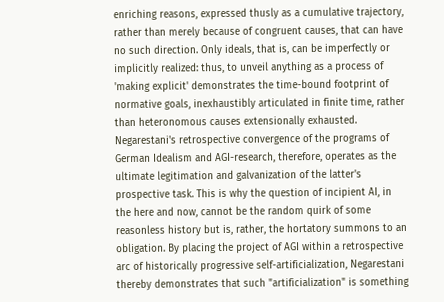enriching reasons, expressed thusly as a cumulative trajectory, rather than merely because of congruent causes, that can have no such direction. Only ideals, that is, can be imperfectly or implicitly realized: thus, to unveil anything as a process of 'making explicit' demonstrates the time-bound footprint of normative goals, inexhaustibly articulated in finite time, rather than heteronomous causes extensionally exhausted. Negarestani's retrospective convergence of the programs of German Idealism and AGI-research, therefore, operates as the ultimate legitimation and galvanization of the latter's prospective task. This is why the question of incipient AI, in the here and now, cannot be the random quirk of some reasonless history but is, rather, the hortatory summons to an obligation. By placing the project of AGI within a retrospective arc of historically progressive self-artificialization, Negarestani thereby demonstrates that such "artificialization" is something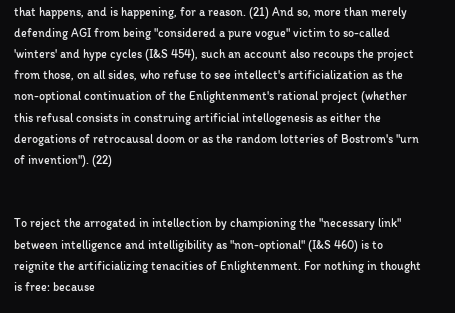that happens, and is happening, for a reason. (21) And so, more than merely defending AGI from being "considered a pure vogue" victim to so-called 'winters' and hype cycles (I&S 454), such an account also recoups the project from those, on all sides, who refuse to see intellect's artificialization as the non-optional continuation of the Enlightenment's rational project (whether this refusal consists in construing artificial intellogenesis as either the derogations of retrocausal doom or as the random lotteries of Bostrom's "urn of invention"). (22)


To reject the arrogated in intellection by championing the "necessary link" between intelligence and intelligibility as "non-optional" (I&S 460) is to reignite the artificializing tenacities of Enlightenment. For nothing in thought is free: because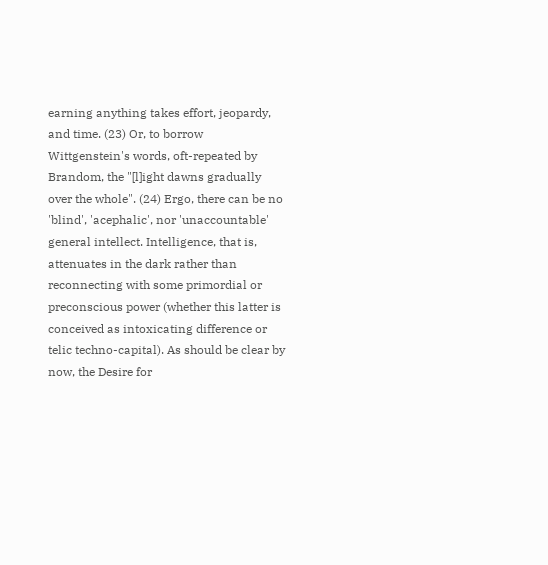earning anything takes effort, jeopardy, and time. (23) Or, to borrow Wittgenstein's words, oft-repeated by Brandom, the "[l]ight dawns gradually over the whole". (24) Ergo, there can be no 'blind', 'acephalic', nor 'unaccountable' general intellect. Intelligence, that is, attenuates in the dark rather than reconnecting with some primordial or preconscious power (whether this latter is conceived as intoxicating difference or telic techno-capital). As should be clear by now, the Desire for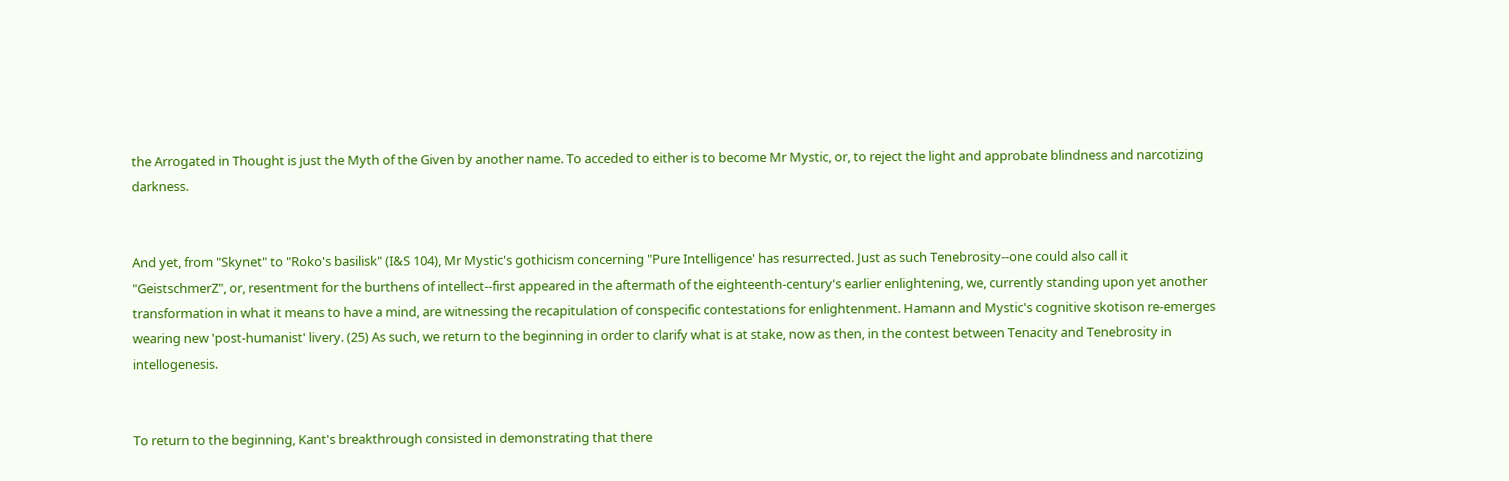the Arrogated in Thought is just the Myth of the Given by another name. To acceded to either is to become Mr Mystic, or, to reject the light and approbate blindness and narcotizing darkness.


And yet, from "Skynet" to "Roko's basilisk" (I&S 104), Mr Mystic's gothicism concerning "Pure Intelligence' has resurrected. Just as such Tenebrosity--one could also call it "GeistschmerZ", or, resentment for the burthens of intellect--first appeared in the aftermath of the eighteenth-century's earlier enlightening, we, currently standing upon yet another transformation in what it means to have a mind, are witnessing the recapitulation of conspecific contestations for enlightenment. Hamann and Mystic's cognitive skotison re-emerges wearing new 'post-humanist' livery. (25) As such, we return to the beginning in order to clarify what is at stake, now as then, in the contest between Tenacity and Tenebrosity in intellogenesis.


To return to the beginning, Kant's breakthrough consisted in demonstrating that there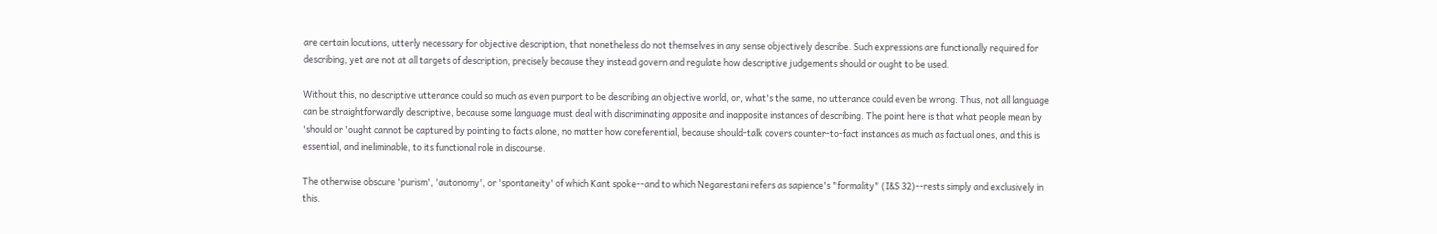are certain locutions, utterly necessary for objective description, that nonetheless do not themselves in any sense objectively describe. Such expressions are functionally required for describing, yet are not at all targets of description, precisely because they instead govern and regulate how descriptive judgements should or ought to be used.

Without this, no descriptive utterance could so much as even purport to be describing an objective world, or, what's the same, no utterance could even be wrong. Thus, not all language can be straightforwardly descriptive, because some language must deal with discriminating apposite and inapposite instances of describing. The point here is that what people mean by 'should or 'ought cannot be captured by pointing to facts alone, no matter how coreferential, because should-talk covers counter-to-fact instances as much as factual ones, and this is essential, and ineliminable, to its functional role in discourse.

The otherwise obscure 'purism', 'autonomy', or 'spontaneity' of which Kant spoke--and to which Negarestani refers as sapience's "formality" (I&S 32)--rests simply and exclusively in this.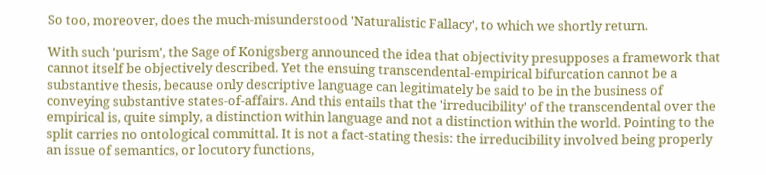So too, moreover, does the much-misunderstood 'Naturalistic Fallacy', to which we shortly return.

With such 'purism', the Sage of Konigsberg announced the idea that objectivity presupposes a framework that cannot itself be objectively described. Yet the ensuing transcendental-empirical bifurcation cannot be a substantive thesis, because only descriptive language can legitimately be said to be in the business of conveying substantive states-of-affairs. And this entails that the 'irreducibility' of the transcendental over the empirical is, quite simply, a distinction within language and not a distinction within the world. Pointing to the split carries no ontological committal. It is not a fact-stating thesis: the irreducibility involved being properly an issue of semantics, or locutory functions,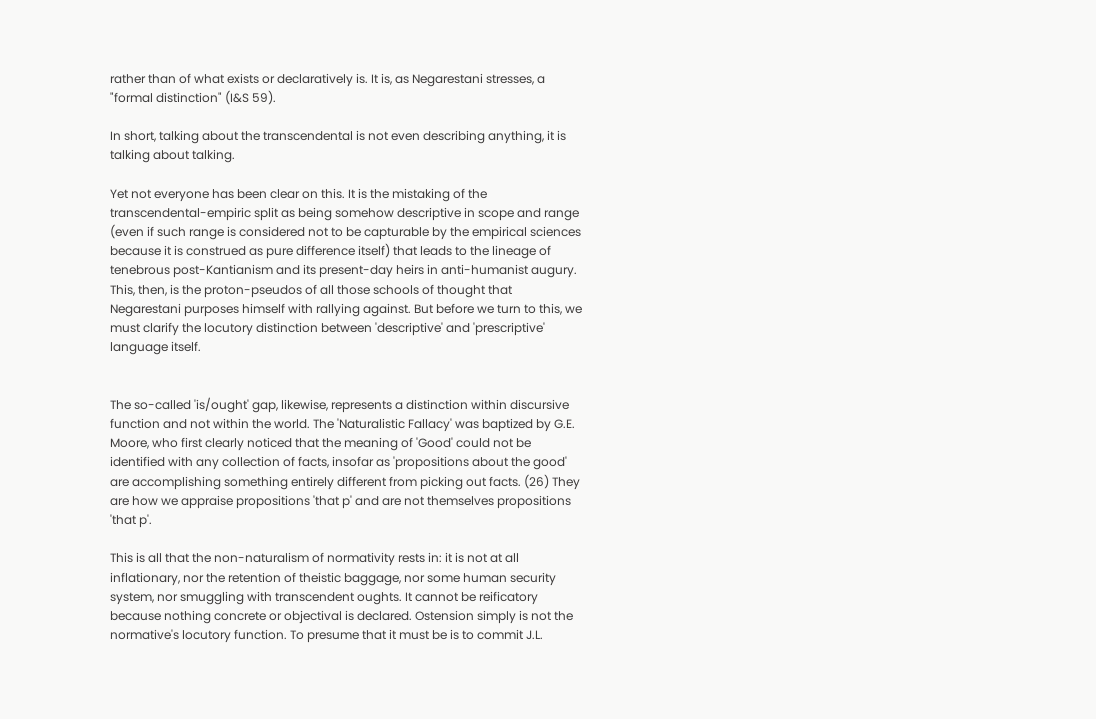rather than of what exists or declaratively is. It is, as Negarestani stresses, a "formal distinction" (I&S 59).

In short, talking about the transcendental is not even describing anything, it is talking about talking.

Yet not everyone has been clear on this. It is the mistaking of the transcendental-empiric split as being somehow descriptive in scope and range (even if such range is considered not to be capturable by the empirical sciences because it is construed as pure difference itself) that leads to the lineage of tenebrous post-Kantianism and its present-day heirs in anti-humanist augury. This, then, is the proton-pseudos of all those schools of thought that Negarestani purposes himself with rallying against. But before we turn to this, we must clarify the locutory distinction between 'descriptive' and 'prescriptive' language itself.


The so-called 'is/ought' gap, likewise, represents a distinction within discursive function and not within the world. The 'Naturalistic Fallacy' was baptized by G.E. Moore, who first clearly noticed that the meaning of 'Good' could not be identified with any collection of facts, insofar as 'propositions about the good' are accomplishing something entirely different from picking out facts. (26) They are how we appraise propositions 'that p' and are not themselves propositions 'that p'.

This is all that the non-naturalism of normativity rests in: it is not at all inflationary, nor the retention of theistic baggage, nor some human security system, nor smuggling with transcendent oughts. It cannot be reificatory because nothing concrete or objectival is declared. Ostension simply is not the normative's locutory function. To presume that it must be is to commit J.L.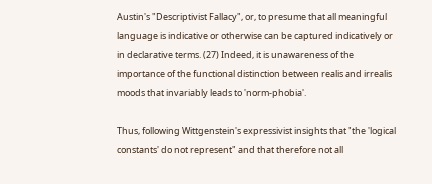Austin's "Descriptivist Fallacy", or, to presume that all meaningful language is indicative or otherwise can be captured indicatively or in declarative terms. (27) Indeed, it is unawareness of the importance of the functional distinction between realis and irrealis moods that invariably leads to 'norm-phobia'.

Thus, following Wittgenstein's expressivist insights that "the 'logical constants' do not represent" and that therefore not all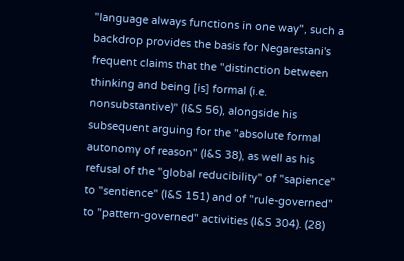"language always functions in one way", such a backdrop provides the basis for Negarestani's frequent claims that the "distinction between thinking and being [is] formal (i.e. nonsubstantive)" (I&S 56), alongside his subsequent arguing for the "absolute formal autonomy of reason" (I&S 38), as well as his refusal of the "global reducibility" of "sapience" to "sentience" (I&S 151) and of "rule-governed" to "pattern-governed" activities (I&S 304). (28)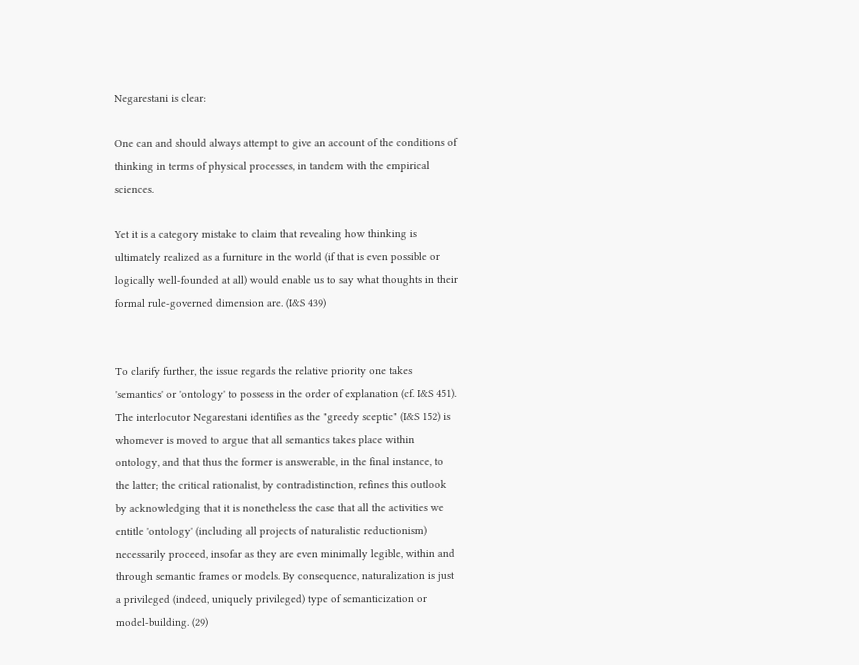Negarestani is clear:

One can and should always attempt to give an account of the conditions of thinking in terms of physical processes, in tandem with the empirical sciences.

Yet it is a category mistake to claim that revealing how thinking is ultimately realized as a furniture in the world (if that is even possible or logically well-founded at all) would enable us to say what thoughts in their formal rule-governed dimension are. (I&S 439)


To clarify further, the issue regards the relative priority one takes 'semantics' or 'ontology' to possess in the order of explanation (cf. I&S 451). The interlocutor Negarestani identifies as the "greedy sceptic" (I&S 152) is whomever is moved to argue that all semantics takes place within ontology, and that thus the former is answerable, in the final instance, to the latter; the critical rationalist, by contradistinction, refines this outlook by acknowledging that it is nonetheless the case that all the activities we entitle 'ontology' (including all projects of naturalistic reductionism) necessarily proceed, insofar as they are even minimally legible, within and through semantic frames or models. By consequence, naturalization is just a privileged (indeed, uniquely privileged) type of semanticization or model-building. (29)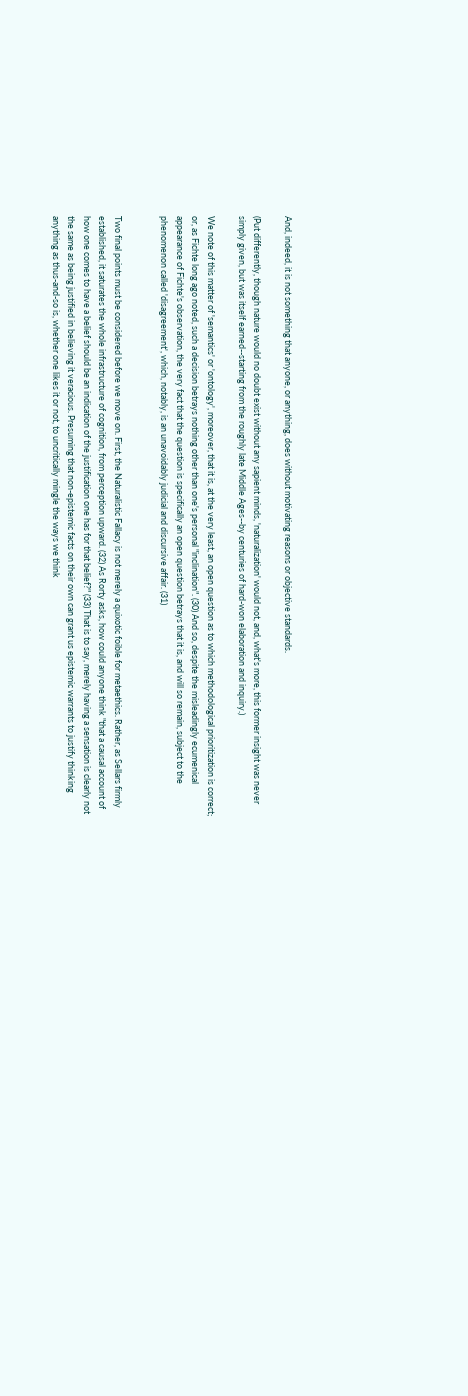And, indeed, it is not something that anyone, or anything, does without motivating reasons or objective standards.

(Put differently, though nature would no doubt exist without any sapient minds, 'naturalization' would not, and, what's more, this former insight was never simply given, but was itself earned--starting from the roughly late Middle Ages--by centuries of hard-won elaboration and inquiry.)

We note of this matter of 'semantics' or 'ontology', moreover, that it is, at the very least, an open question as to which methodological prioritization is correct; or, as Fichte long ago noted, such a decision betrays nothing other than one's personal "inclination". (30) And so, despite the misleadingly ecumenical appearance of Fichte's observation, the very fact that the question is specifically an open question betrays that it is, and will so remain, subject to the phenomenon called 'disagreement', which, notably, is an unavoidably judicial and discursive affair. (31)


Two final points must be considered before we move on. First, the Naturalistic Fallacy is not merely a quixotic foible for metaethics. Rather, as Sellars firmly established, it saturates the whole infrastructure of cognition, from perception upward. (32) As Rorty asks, how could anyone think "that a causal account of how one comes to have a belief should be an indication of the justification one has for that belief?" (33) That is to say, merely having a sensation is clearly not the same as being justified in believing it veracious. Presuming that non-epistemic facts on their own can grant us epistemic warrants to justify thinking anything as thus-and-so is, whether one likes it or not, to uncritically mingle the ways we think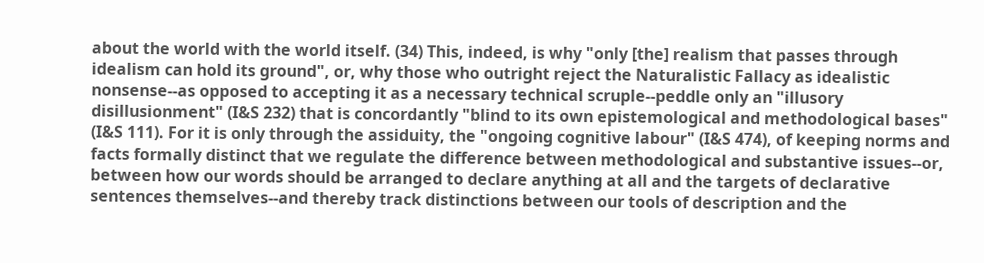about the world with the world itself. (34) This, indeed, is why "only [the] realism that passes through idealism can hold its ground", or, why those who outright reject the Naturalistic Fallacy as idealistic nonsense--as opposed to accepting it as a necessary technical scruple--peddle only an "illusory disillusionment" (I&S 232) that is concordantly "blind to its own epistemological and methodological bases" (I&S 111). For it is only through the assiduity, the "ongoing cognitive labour" (I&S 474), of keeping norms and facts formally distinct that we regulate the difference between methodological and substantive issues--or, between how our words should be arranged to declare anything at all and the targets of declarative sentences themselves--and thereby track distinctions between our tools of description and the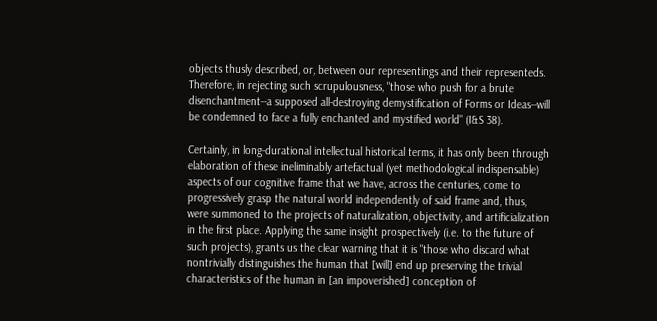objects thusly described, or, between our representings and their representeds. Therefore, in rejecting such scrupulousness, "those who push for a brute disenchantment--a supposed all-destroying demystification of Forms or Ideas--will be condemned to face a fully enchanted and mystified world" (I&S 38).

Certainly, in long-durational intellectual historical terms, it has only been through elaboration of these ineliminably artefactual (yet methodological indispensable) aspects of our cognitive frame that we have, across the centuries, come to progressively grasp the natural world independently of said frame and, thus, were summoned to the projects of naturalization, objectivity, and artificialization in the first place. Applying the same insight prospectively (i.e. to the future of such projects), grants us the clear warning that it is "those who discard what nontrivially distinguishes the human that [will] end up preserving the trivial characteristics of the human in [an impoverished] conception of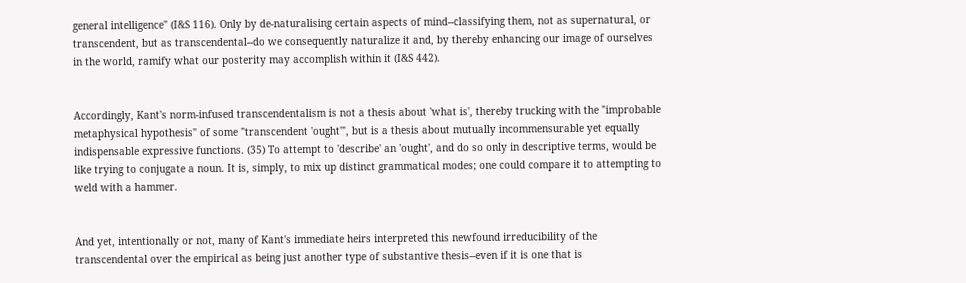general intelligence" (I&S 116). Only by de-naturalising certain aspects of mind--classifying them, not as supernatural, or transcendent, but as transcendental--do we consequently naturalize it and, by thereby enhancing our image of ourselves in the world, ramify what our posterity may accomplish within it (I&S 442).


Accordingly, Kant's norm-infused transcendentalism is not a thesis about 'what is', thereby trucking with the "improbable metaphysical hypothesis" of some "transcendent 'ought'", but is a thesis about mutually incommensurable yet equally indispensable expressive functions. (35) To attempt to 'describe' an 'ought', and do so only in descriptive terms, would be like trying to conjugate a noun. It is, simply, to mix up distinct grammatical modes; one could compare it to attempting to weld with a hammer.


And yet, intentionally or not, many of Kant's immediate heirs interpreted this newfound irreducibility of the transcendental over the empirical as being just another type of substantive thesis--even if it is one that is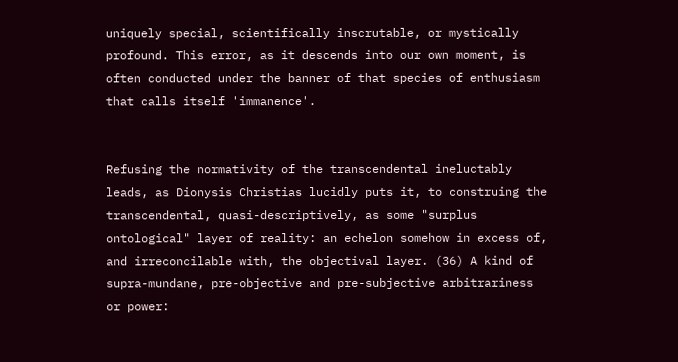uniquely special, scientifically inscrutable, or mystically profound. This error, as it descends into our own moment, is often conducted under the banner of that species of enthusiasm that calls itself 'immanence'.


Refusing the normativity of the transcendental ineluctably leads, as Dionysis Christias lucidly puts it, to construing the transcendental, quasi-descriptively, as some "surplus ontological" layer of reality: an echelon somehow in excess of, and irreconcilable with, the objectival layer. (36) A kind of supra-mundane, pre-objective and pre-subjective arbitrariness or power: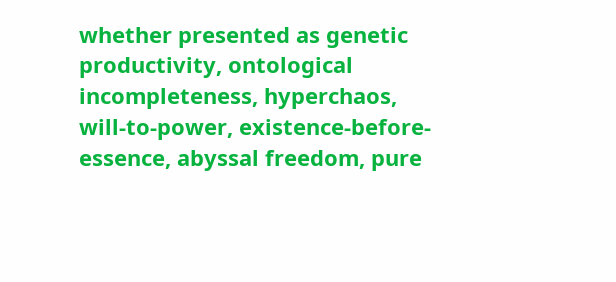whether presented as genetic productivity, ontological incompleteness, hyperchaos, will-to-power, existence-before-essence, abyssal freedom, pure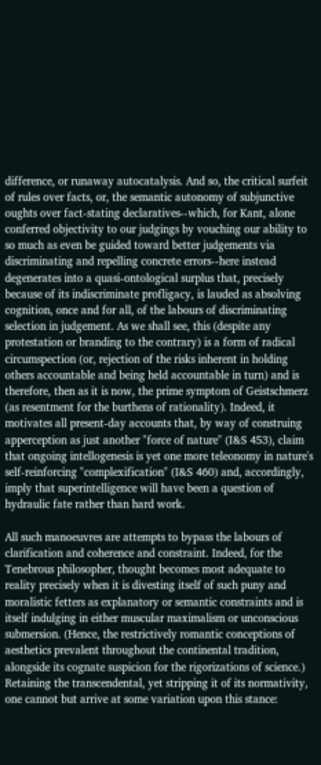difference, or runaway autocatalysis. And so, the critical surfeit of rules over facts, or, the semantic autonomy of subjunctive oughts over fact-stating declaratives--which, for Kant, alone conferred objectivity to our judgings by vouching our ability to so much as even be guided toward better judgements via discriminating and repelling concrete errors--here instead degenerates into a quasi-ontological surplus that, precisely because of its indiscriminate profligacy, is lauded as absolving cognition, once and for all, of the labours of discriminating selection in judgement. As we shall see, this (despite any protestation or branding to the contrary) is a form of radical circumspection (or, rejection of the risks inherent in holding others accountable and being held accountable in turn) and is therefore, then as it is now, the prime symptom of Geistschmerz (as resentment for the burthens of rationality). Indeed, it motivates all present-day accounts that, by way of construing apperception as just another "force of nature" (I&S 453), claim that ongoing intellogenesis is yet one more teleonomy in nature's self-reinforcing "complexification" (I&S 460) and, accordingly, imply that superintelligence will have been a question of hydraulic fate rather than hard work.

All such manoeuvres are attempts to bypass the labours of clarification and coherence and constraint. Indeed, for the Tenebrous philosopher, thought becomes most adequate to reality precisely when it is divesting itself of such puny and moralistic fetters as explanatory or semantic constraints and is itself indulging in either muscular maximalism or unconscious submersion. (Hence, the restrictively romantic conceptions of aesthetics prevalent throughout the continental tradition, alongside its cognate suspicion for the rigorizations of science.) Retaining the transcendental, yet stripping it of its normativity, one cannot but arrive at some variation upon this stance: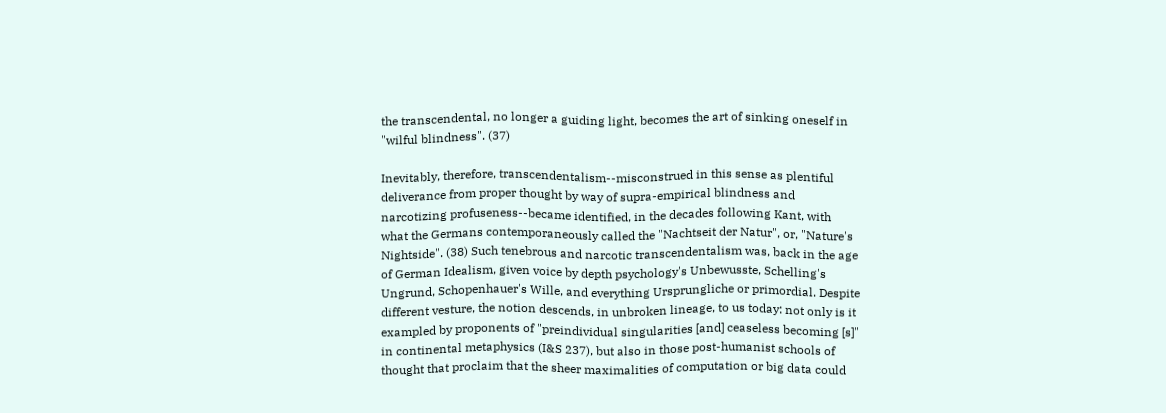the transcendental, no longer a guiding light, becomes the art of sinking oneself in "wilful blindness". (37)

Inevitably, therefore, transcendentalism--misconstrued in this sense as plentiful deliverance from proper thought by way of supra-empirical blindness and narcotizing profuseness--became identified, in the decades following Kant, with what the Germans contemporaneously called the "Nachtseit der Natur", or, "Nature's Nightside". (38) Such tenebrous and narcotic transcendentalism was, back in the age of German Idealism, given voice by depth psychology's Unbewusste, Schelling's Ungrund, Schopenhauer's Wille, and everything Ursprungliche or primordial. Despite different vesture, the notion descends, in unbroken lineage, to us today: not only is it exampled by proponents of "preindividual singularities [and] ceaseless becoming [s]" in continental metaphysics (I&S 237), but also in those post-humanist schools of thought that proclaim that the sheer maximalities of computation or big data could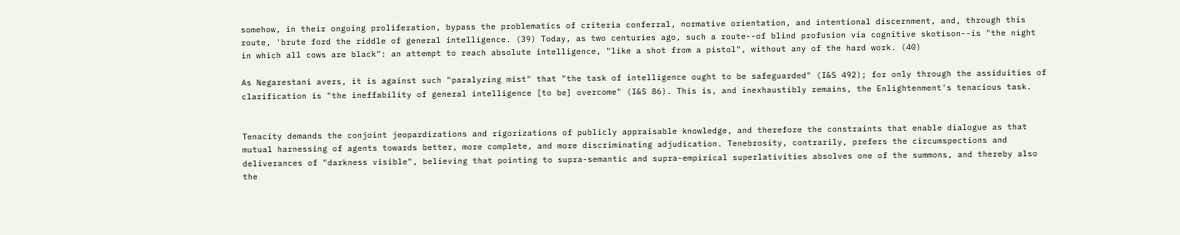somehow, in their ongoing proliferation, bypass the problematics of criteria conferral, normative orientation, and intentional discernment, and, through this route, 'brute ford the riddle of general intelligence. (39) Today, as two centuries ago, such a route--of blind profusion via cognitive skotison--is "the night in which all cows are black": an attempt to reach absolute intelligence, "like a shot from a pistol", without any of the hard work. (40)

As Negarestani avers, it is against such "paralyzing mist" that "the task of intelligence ought to be safeguarded" (I&S 492); for only through the assiduities of clarification is "the ineffability of general intelligence [to be] overcome" (I&S 86). This is, and inexhaustibly remains, the Enlightenment's tenacious task.


Tenacity demands the conjoint jeopardizations and rigorizations of publicly appraisable knowledge, and therefore the constraints that enable dialogue as that mutual harnessing of agents towards better, more complete, and more discriminating adjudication. Tenebrosity, contrarily, prefers the circumspections and deliverances of "darkness visible", believing that pointing to supra-semantic and supra-empirical superlativities absolves one of the summons, and thereby also the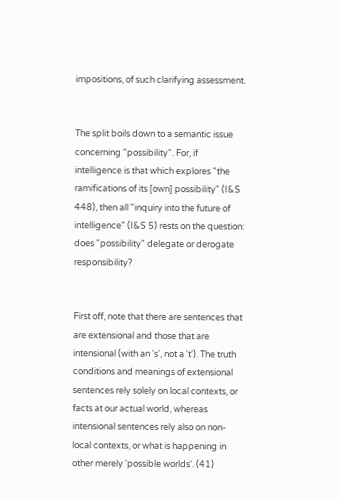impositions, of such clarifying assessment.


The split boils down to a semantic issue concerning "possibility". For, if intelligence is that which explores "the ramifications of its [own] possibility" (I&S 448), then all "inquiry into the future of intelligence" (I&S 5) rests on the question: does "possibility" delegate or derogate responsibility?


First off, note that there are sentences that are extensional and those that are intensional (with an 's', not a 't'). The truth conditions and meanings of extensional sentences rely solely on local contexts, or facts at our actual world, whereas intensional sentences rely also on non-local contexts, or what is happening in other merely 'possible worlds'. (41)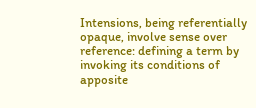Intensions, being referentially opaque, involve sense over reference: defining a term by invoking its conditions of apposite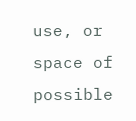use, or space of possible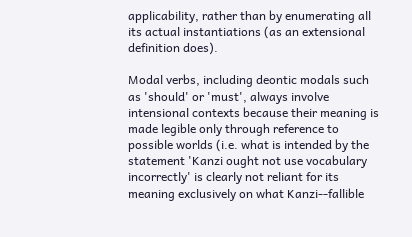applicability, rather than by enumerating all its actual instantiations (as an extensional definition does).

Modal verbs, including deontic modals such as 'should' or 'must', always involve intensional contexts because their meaning is made legible only through reference to possible worlds (i.e. what is intended by the statement 'Kanzi ought not use vocabulary incorrectly' is clearly not reliant for its meaning exclusively on what Kanzi--fallible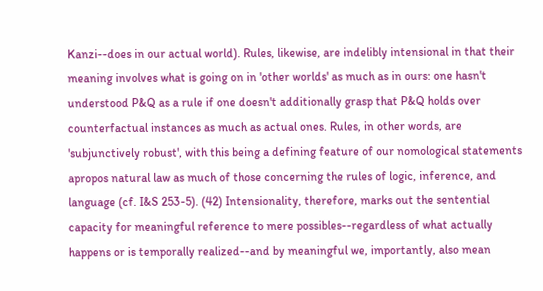Kanzi--does in our actual world). Rules, likewise, are indelibly intensional in that their meaning involves what is going on in 'other worlds' as much as in ours: one hasn't understood P&Q as a rule if one doesn't additionally grasp that P&Q holds over counterfactual instances as much as actual ones. Rules, in other words, are 'subjunctively robust', with this being a defining feature of our nomological statements apropos natural law as much of those concerning the rules of logic, inference, and language (cf. I&S 253-5). (42) Intensionality, therefore, marks out the sentential capacity for meaningful reference to mere possibles--regardless of what actually happens or is temporally realized--and by meaningful we, importantly, also mean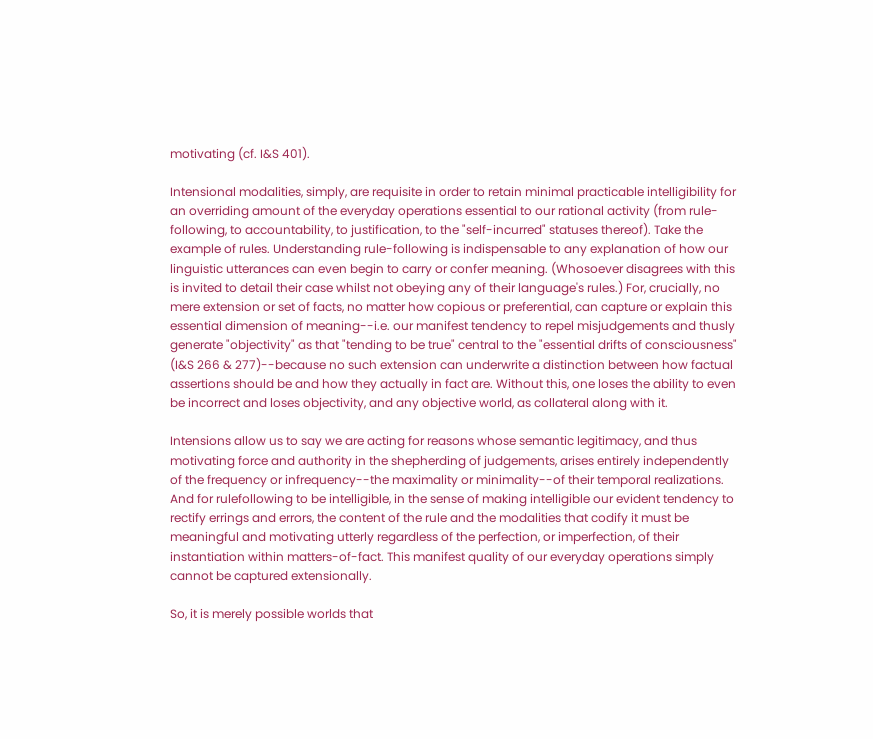motivating (cf. I&S 401).

Intensional modalities, simply, are requisite in order to retain minimal practicable intelligibility for an overriding amount of the everyday operations essential to our rational activity (from rule-following, to accountability, to justification, to the "self-incurred" statuses thereof). Take the example of rules. Understanding rule-following is indispensable to any explanation of how our linguistic utterances can even begin to carry or confer meaning. (Whosoever disagrees with this is invited to detail their case whilst not obeying any of their language's rules.) For, crucially, no mere extension or set of facts, no matter how copious or preferential, can capture or explain this essential dimension of meaning--i.e. our manifest tendency to repel misjudgements and thusly generate "objectivity" as that "tending to be true" central to the "essential drifts of consciousness" (I&S 266 & 277)--because no such extension can underwrite a distinction between how factual assertions should be and how they actually in fact are. Without this, one loses the ability to even be incorrect and loses objectivity, and any objective world, as collateral along with it.

Intensions allow us to say we are acting for reasons whose semantic legitimacy, and thus motivating force and authority in the shepherding of judgements, arises entirely independently of the frequency or infrequency--the maximality or minimality--of their temporal realizations. And for rulefollowing to be intelligible, in the sense of making intelligible our evident tendency to rectify errings and errors, the content of the rule and the modalities that codify it must be meaningful and motivating utterly regardless of the perfection, or imperfection, of their instantiation within matters-of-fact. This manifest quality of our everyday operations simply cannot be captured extensionally.

So, it is merely possible worlds that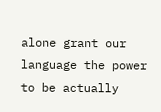alone grant our language the power to be actually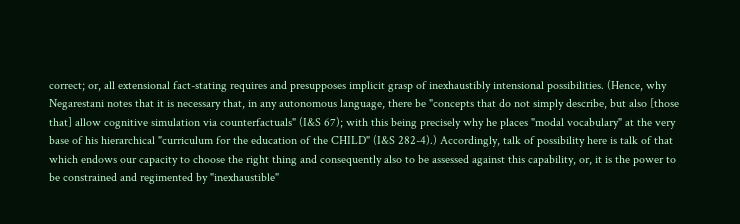correct; or, all extensional fact-stating requires and presupposes implicit grasp of inexhaustibly intensional possibilities. (Hence, why Negarestani notes that it is necessary that, in any autonomous language, there be "concepts that do not simply describe, but also [those that] allow cognitive simulation via counterfactuals" (I&S 67); with this being precisely why he places "modal vocabulary" at the very base of his hierarchical "curriculum for the education of the CHILD" (I&S 282-4).) Accordingly, talk of possibility here is talk of that which endows our capacity to choose the right thing and consequently also to be assessed against this capability, or, it is the power to be constrained and regimented by "inexhaustible"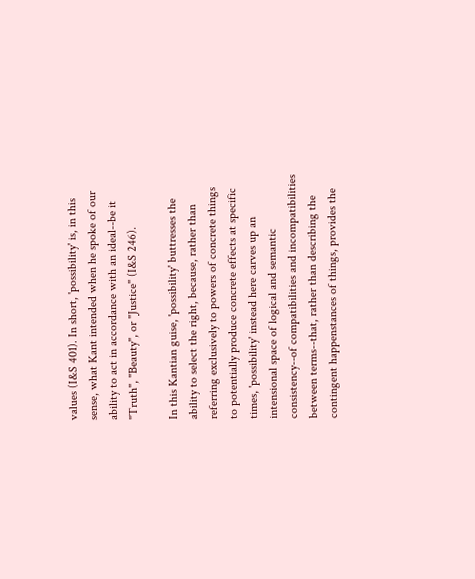values (I&S 401). In short, 'possibility' is, in this sense, what Kant intended when he spoke of our ability to act in accordance with an ideal--be it "Truth", "Beauty", or "Justice" (I&S 246).

In this Kantian guise, 'possibility' buttresses the ability to select the right, because, rather than referring exclusively to powers of concrete things to potentially produce concrete effects at specific times, 'possibility' instead here carves up an intensional space of logical and semantic consistency--of compatibilities and incompatibilities between terms--that, rather than describing the contingent happenstances of things, provides the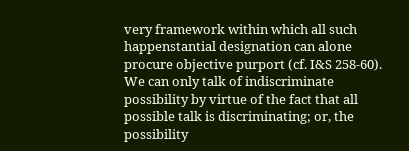very framework within which all such happenstantial designation can alone procure objective purport (cf. I&S 258-60). We can only talk of indiscriminate possibility by virtue of the fact that all possible talk is discriminating; or, the possibility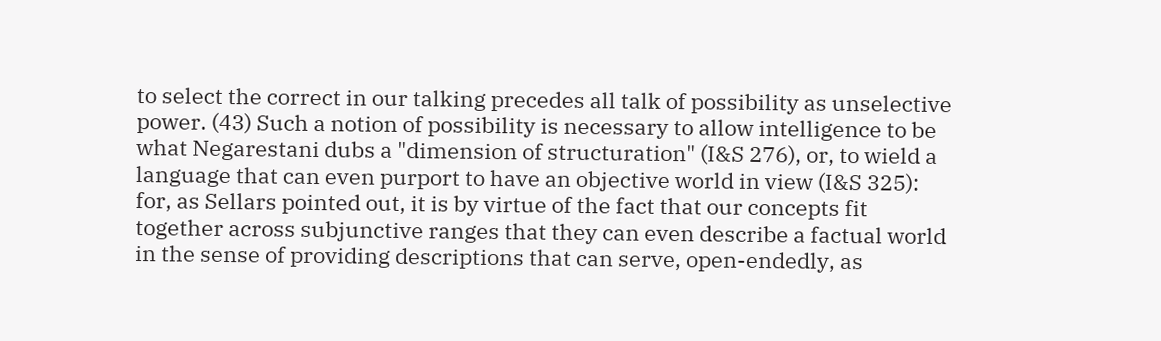to select the correct in our talking precedes all talk of possibility as unselective power. (43) Such a notion of possibility is necessary to allow intelligence to be what Negarestani dubs a "dimension of structuration" (I&S 276), or, to wield a language that can even purport to have an objective world in view (I&S 325): for, as Sellars pointed out, it is by virtue of the fact that our concepts fit together across subjunctive ranges that they can even describe a factual world in the sense of providing descriptions that can serve, open-endedly, as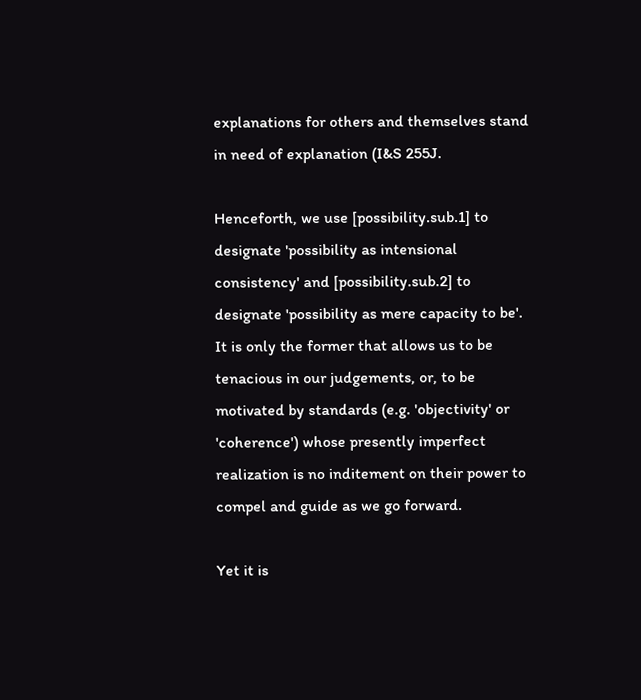explanations for others and themselves stand in need of explanation (I&S 255J.

Henceforth, we use [possibility.sub.1] to designate 'possibility as intensional consistency' and [possibility.sub.2] to designate 'possibility as mere capacity to be'. It is only the former that allows us to be tenacious in our judgements, or, to be motivated by standards (e.g. 'objectivity' or 'coherence') whose presently imperfect realization is no inditement on their power to compel and guide as we go forward.

Yet it is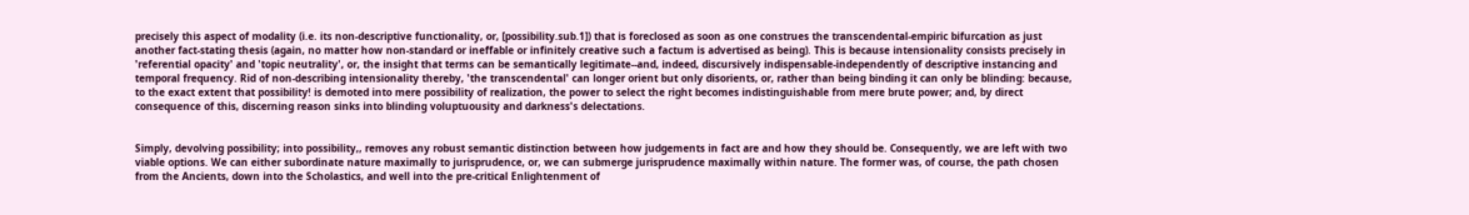precisely this aspect of modality (i.e. its non-descriptive functionality, or, [possibility.sub.1]) that is foreclosed as soon as one construes the transcendental-empiric bifurcation as just another fact-stating thesis (again, no matter how non-standard or ineffable or infinitely creative such a factum is advertised as being). This is because intensionality consists precisely in 'referential opacity' and 'topic neutrality', or, the insight that terms can be semantically legitimate--and, indeed, discursively indispensable-independently of descriptive instancing and temporal frequency. Rid of non-describing intensionality thereby, 'the transcendental' can longer orient but only disorients, or, rather than being binding it can only be blinding: because, to the exact extent that possibility! is demoted into mere possibility of realization, the power to select the right becomes indistinguishable from mere brute power; and, by direct consequence of this, discerning reason sinks into blinding voluptuousity and darkness's delectations.


Simply, devolving possibility; into possibility,, removes any robust semantic distinction between how judgements in fact are and how they should be. Consequently, we are left with two viable options. We can either subordinate nature maximally to jurisprudence, or, we can submerge jurisprudence maximally within nature. The former was, of course, the path chosen from the Ancients, down into the Scholastics, and well into the pre-critical Enlightenment of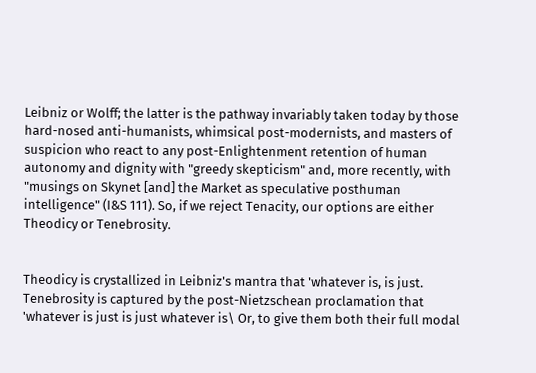Leibniz or Wolff; the latter is the pathway invariably taken today by those hard-nosed anti-humanists, whimsical post-modernists, and masters of suspicion who react to any post-Enlightenment retention of human autonomy and dignity with "greedy skepticism" and, more recently, with "musings on Skynet [and] the Market as speculative posthuman intelligence" (I&S 111). So, if we reject Tenacity, our options are either Theodicy or Tenebrosity.


Theodicy is crystallized in Leibniz's mantra that 'whatever is, is just. Tenebrosity is captured by the post-Nietzschean proclamation that 'whatever is just is just whatever is\ Or, to give them both their full modal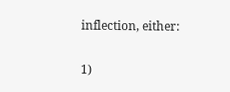inflection, either:

1)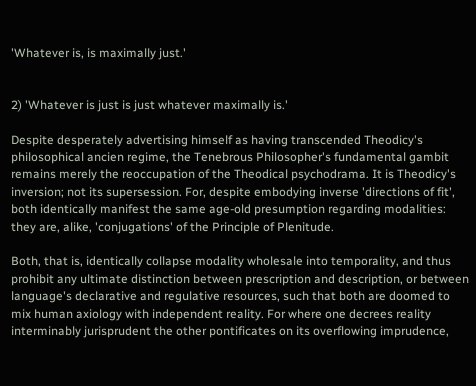'Whatever is, is maximally just.'


2) 'Whatever is just is just whatever maximally is.'

Despite desperately advertising himself as having transcended Theodicy's philosophical ancien regime, the Tenebrous Philosopher's fundamental gambit remains merely the reoccupation of the Theodical psychodrama. It is Theodicy's inversion; not its supersession. For, despite embodying inverse 'directions of fit', both identically manifest the same age-old presumption regarding modalities: they are, alike, 'conjugations' of the Principle of Plenitude.

Both, that is, identically collapse modality wholesale into temporality, and thus prohibit any ultimate distinction between prescription and description, or between language's declarative and regulative resources, such that both are doomed to mix human axiology with independent reality. For where one decrees reality interminably jurisprudent the other pontificates on its overflowing imprudence,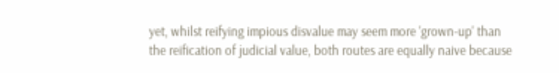yet, whilst reifying impious disvalue may seem more 'grown-up' than the reification of judicial value, both routes are equally naive because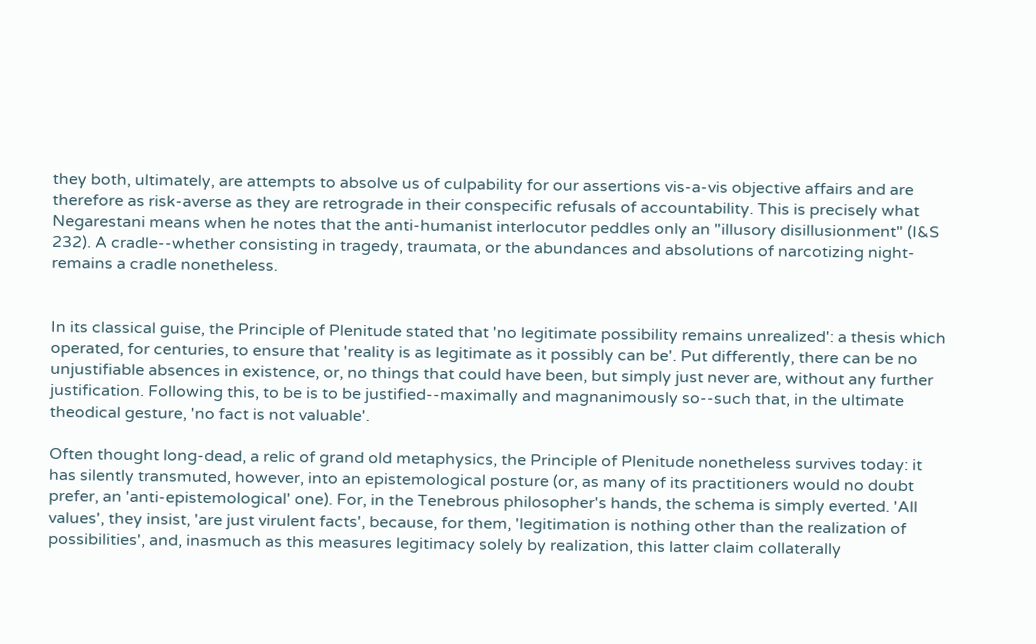they both, ultimately, are attempts to absolve us of culpability for our assertions vis-a-vis objective affairs and are therefore as risk-averse as they are retrograde in their conspecific refusals of accountability. This is precisely what Negarestani means when he notes that the anti-humanist interlocutor peddles only an "illusory disillusionment" (I&S 232). A cradle--whether consisting in tragedy, traumata, or the abundances and absolutions of narcotizing night-remains a cradle nonetheless.


In its classical guise, the Principle of Plenitude stated that 'no legitimate possibility remains unrealized': a thesis which operated, for centuries, to ensure that 'reality is as legitimate as it possibly can be'. Put differently, there can be no unjustifiable absences in existence, or, no things that could have been, but simply just never are, without any further justification. Following this, to be is to be justified--maximally and magnanimously so--such that, in the ultimate theodical gesture, 'no fact is not valuable'.

Often thought long-dead, a relic of grand old metaphysics, the Principle of Plenitude nonetheless survives today: it has silently transmuted, however, into an epistemological posture (or, as many of its practitioners would no doubt prefer, an 'anti-epistemological' one). For, in the Tenebrous philosopher's hands, the schema is simply everted. 'All values', they insist, 'are just virulent facts', because, for them, 'legitimation is nothing other than the realization of possibilities', and, inasmuch as this measures legitimacy solely by realization, this latter claim collaterally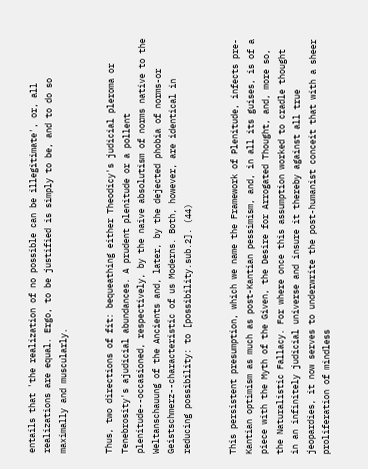entails that 'the realization of no possible can be illegitimate', or, all realizations are equal. Ergo, to be justified is simply to be, and to do so maximally and muscularly.


Thus, two directions of fit: bequeathing either Theodicy's judicial pleroma or Tenebrosity's ajudicial abundances. A prudent plenitude or a pollent plenitude--occasioned, respectively, by the naive absolutism of norms native to the Weltanschauung of the Ancients and, later, by the dejected phobia of norms-or Geistschmerz--characteristic of us Moderns. Both, however, are identical in reducing possibility: to [possibility.sub.2]. (44)


This persistent presumption, which we name the Framework of Plenitude, infects pre-Kantian optimism as much as post-Kantian pessimism, and, in all its guises, is of a piece with the Myth of the Given, the Desire for Arrogated Thought, and, more so, the Naturalistic Fallacy. For where once this assumption worked to cradle thought in an infinitely judicial universe and insure it thereby against all true jeopardies, it now serves to underwrite the post-humanist conceit that with a sheer proliferation of mindless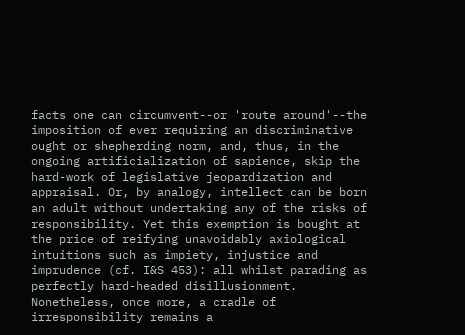facts one can circumvent--or 'route around'--the imposition of ever requiring an discriminative ought or shepherding norm, and, thus, in the ongoing artificialization of sapience, skip the hard-work of legislative jeopardization and appraisal. Or, by analogy, intellect can be born an adult without undertaking any of the risks of responsibility. Yet this exemption is bought at the price of reifying unavoidably axiological intuitions such as impiety, injustice and imprudence (cf. I&S 453): all whilst parading as perfectly hard-headed disillusionment. Nonetheless, once more, a cradle of irresponsibility remains a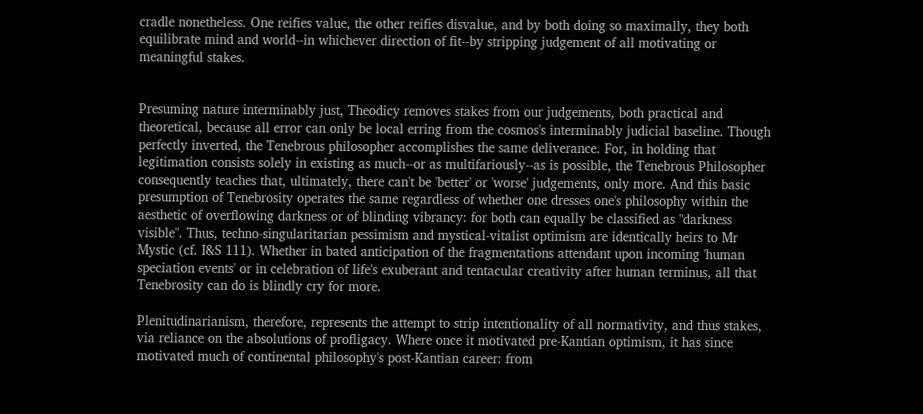cradle nonetheless. One reifies value, the other reifies disvalue, and by both doing so maximally, they both equilibrate mind and world--in whichever direction of fit--by stripping judgement of all motivating or meaningful stakes.


Presuming nature interminably just, Theodicy removes stakes from our judgements, both practical and theoretical, because all error can only be local erring from the cosmos's interminably judicial baseline. Though perfectly inverted, the Tenebrous philosopher accomplishes the same deliverance. For, in holding that legitimation consists solely in existing as much--or as multifariously--as is possible, the Tenebrous Philosopher consequently teaches that, ultimately, there can't be 'better' or 'worse' judgements, only more. And this basic presumption of Tenebrosity operates the same regardless of whether one dresses one's philosophy within the aesthetic of overflowing darkness or of blinding vibrancy: for both can equally be classified as "darkness visible". Thus, techno-singularitarian pessimism and mystical-vitalist optimism are identically heirs to Mr Mystic (cf. I&S 111). Whether in bated anticipation of the fragmentations attendant upon incoming 'human speciation events' or in celebration of life's exuberant and tentacular creativity after human terminus, all that Tenebrosity can do is blindly cry for more.

Plenitudinarianism, therefore, represents the attempt to strip intentionality of all normativity, and thus stakes, via reliance on the absolutions of profligacy. Where once it motivated pre-Kantian optimism, it has since motivated much of continental philosophy's post-Kantian career: from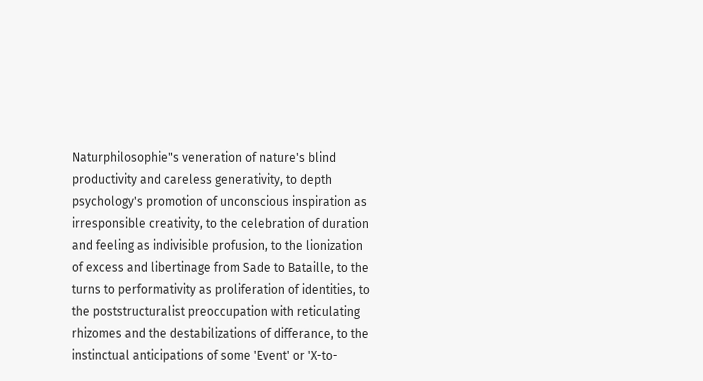Naturphilosophie"s veneration of nature's blind productivity and careless generativity, to depth psychology's promotion of unconscious inspiration as irresponsible creativity, to the celebration of duration and feeling as indivisible profusion, to the lionization of excess and libertinage from Sade to Bataille, to the turns to performativity as proliferation of identities, to the poststructuralist preoccupation with reticulating rhizomes and the destabilizations of differance, to the instinctual anticipations of some 'Event' or 'X-to-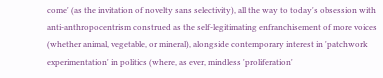come' (as the invitation of novelty sans selectivity), all the way to today's obsession with anti-anthropocentrism construed as the self-legitimating enfranchisement of more voices (whether animal, vegetable, or mineral), alongside contemporary interest in 'patchwork experimentation' in politics (where, as ever, mindless 'proliferation'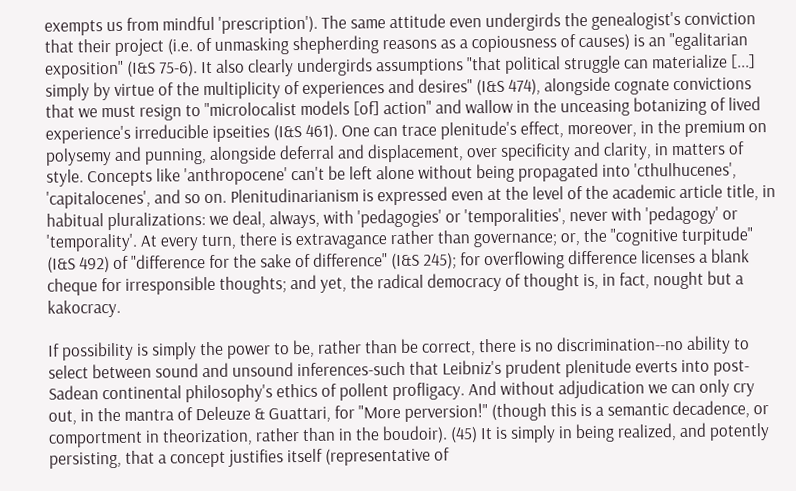exempts us from mindful 'prescription'). The same attitude even undergirds the genealogist's conviction that their project (i.e. of unmasking shepherding reasons as a copiousness of causes) is an "egalitarian exposition" (I&S 75-6). It also clearly undergirds assumptions "that political struggle can materialize [...] simply by virtue of the multiplicity of experiences and desires" (I&S 474), alongside cognate convictions that we must resign to "microlocalist models [of] action" and wallow in the unceasing botanizing of lived experience's irreducible ipseities (I&S 461). One can trace plenitude's effect, moreover, in the premium on polysemy and punning, alongside deferral and displacement, over specificity and clarity, in matters of style. Concepts like 'anthropocene' can't be left alone without being propagated into 'cthulhucenes', 'capitalocenes', and so on. Plenitudinarianism is expressed even at the level of the academic article title, in habitual pluralizations: we deal, always, with 'pedagogies' or 'temporalities', never with 'pedagogy' or 'temporality'. At every turn, there is extravagance rather than governance; or, the "cognitive turpitude" (I&S 492) of "difference for the sake of difference" (I&S 245); for overflowing difference licenses a blank cheque for irresponsible thoughts; and yet, the radical democracy of thought is, in fact, nought but a kakocracy.

If possibility is simply the power to be, rather than be correct, there is no discrimination--no ability to select between sound and unsound inferences-such that Leibniz's prudent plenitude everts into post-Sadean continental philosophy's ethics of pollent profligacy. And without adjudication we can only cry out, in the mantra of Deleuze & Guattari, for "More perversion!" (though this is a semantic decadence, or comportment in theorization, rather than in the boudoir). (45) It is simply in being realized, and potently persisting, that a concept justifies itself (representative of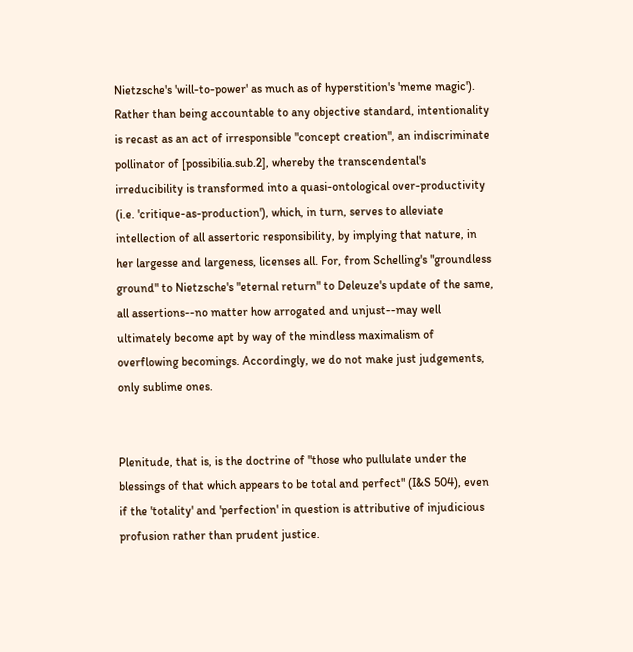Nietzsche's 'will-to-power' as much as of hyperstition's 'meme magic'). Rather than being accountable to any objective standard, intentionality is recast as an act of irresponsible "concept creation", an indiscriminate pollinator of [possibilia.sub.2], whereby the transcendental's irreducibility is transformed into a quasi-ontological over-productivity (i.e. 'critique-as-production'), which, in turn, serves to alleviate intellection of all assertoric responsibility, by implying that nature, in her largesse and largeness, licenses all. For, from Schelling's "groundless ground" to Nietzsche's "eternal return" to Deleuze's update of the same, all assertions--no matter how arrogated and unjust--may well ultimately become apt by way of the mindless maximalism of overflowing becomings. Accordingly, we do not make just judgements, only sublime ones.


Plenitude, that is, is the doctrine of "those who pullulate under the blessings of that which appears to be total and perfect" (I&S 504), even if the 'totality' and 'perfection' in question is attributive of injudicious profusion rather than prudent justice.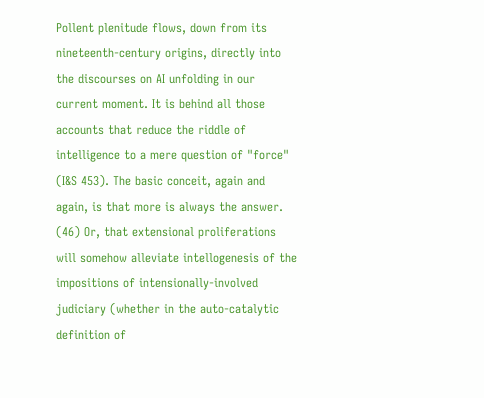Pollent plenitude flows, down from its nineteenth-century origins, directly into the discourses on AI unfolding in our current moment. It is behind all those accounts that reduce the riddle of intelligence to a mere question of "force" (I&S 453). The basic conceit, again and again, is that more is always the answer. (46) Or, that extensional proliferations will somehow alleviate intellogenesis of the impositions of intensionally-involved judiciary (whether in the auto-catalytic definition of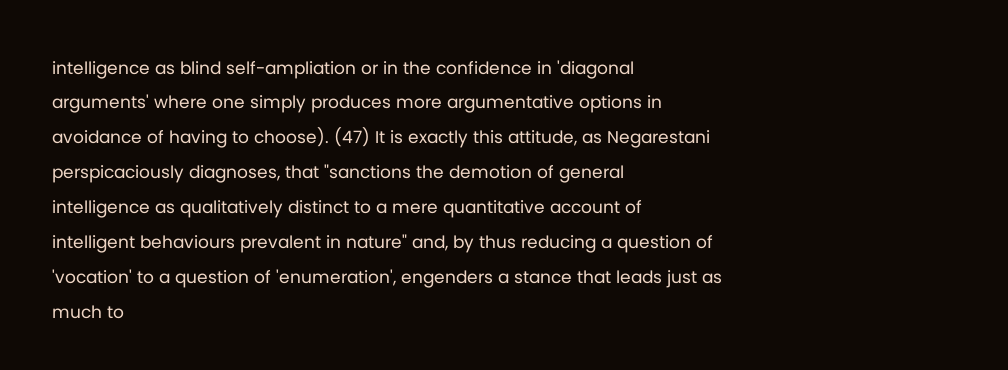intelligence as blind self-ampliation or in the confidence in 'diagonal arguments' where one simply produces more argumentative options in avoidance of having to choose). (47) It is exactly this attitude, as Negarestani perspicaciously diagnoses, that "sanctions the demotion of general intelligence as qualitatively distinct to a mere quantitative account of intelligent behaviours prevalent in nature" and, by thus reducing a question of 'vocation' to a question of 'enumeration', engenders a stance that leads just as much to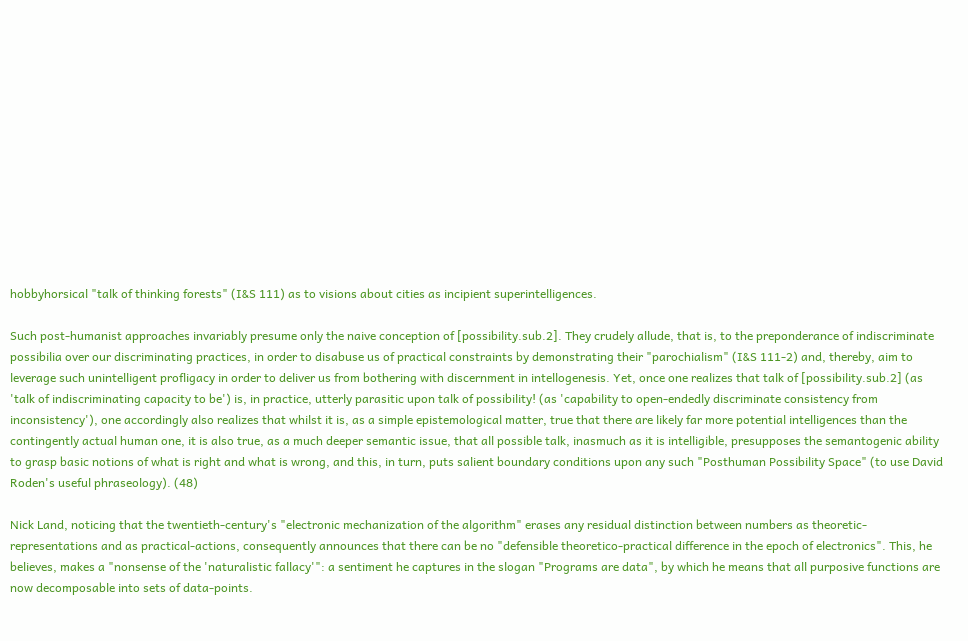hobbyhorsical "talk of thinking forests" (I&S 111) as to visions about cities as incipient superintelligences.

Such post-humanist approaches invariably presume only the naive conception of [possibility.sub.2]. They crudely allude, that is, to the preponderance of indiscriminate possibilia over our discriminating practices, in order to disabuse us of practical constraints by demonstrating their "parochialism" (I&S 111-2) and, thereby, aim to leverage such unintelligent profligacy in order to deliver us from bothering with discernment in intellogenesis. Yet, once one realizes that talk of [possibility.sub.2] (as 'talk of indiscriminating capacity to be') is, in practice, utterly parasitic upon talk of possibility! (as 'capability to open-endedly discriminate consistency from inconsistency'), one accordingly also realizes that whilst it is, as a simple epistemological matter, true that there are likely far more potential intelligences than the contingently actual human one, it is also true, as a much deeper semantic issue, that all possible talk, inasmuch as it is intelligible, presupposes the semantogenic ability to grasp basic notions of what is right and what is wrong, and this, in turn, puts salient boundary conditions upon any such "Posthuman Possibility Space" (to use David Roden's useful phraseology). (48)

Nick Land, noticing that the twentieth-century's "electronic mechanization of the algorithm" erases any residual distinction between numbers as theoretic-representations and as practical-actions, consequently announces that there can be no "defensible theoretico-practical difference in the epoch of electronics". This, he believes, makes a "nonsense of the 'naturalistic fallacy'": a sentiment he captures in the slogan "Programs are data", by which he means that all purposive functions are now decomposable into sets of data-points.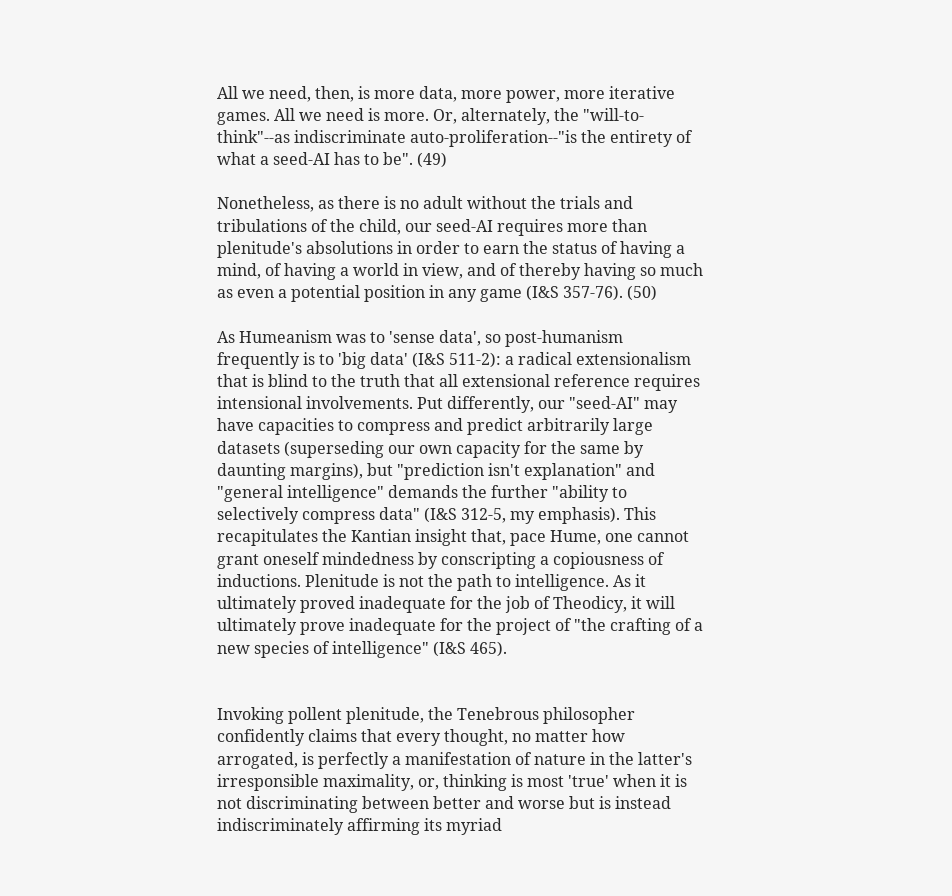All we need, then, is more data, more power, more iterative games. All we need is more. Or, alternately, the "will-to-think"--as indiscriminate auto-proliferation--"is the entirety of what a seed-AI has to be". (49)

Nonetheless, as there is no adult without the trials and tribulations of the child, our seed-AI requires more than plenitude's absolutions in order to earn the status of having a mind, of having a world in view, and of thereby having so much as even a potential position in any game (I&S 357-76). (50)

As Humeanism was to 'sense data', so post-humanism frequently is to 'big data' (I&S 511-2): a radical extensionalism that is blind to the truth that all extensional reference requires intensional involvements. Put differently, our "seed-AI" may have capacities to compress and predict arbitrarily large datasets (superseding our own capacity for the same by daunting margins), but "prediction isn't explanation" and "general intelligence" demands the further "ability to selectively compress data" (I&S 312-5, my emphasis). This recapitulates the Kantian insight that, pace Hume, one cannot grant oneself mindedness by conscripting a copiousness of inductions. Plenitude is not the path to intelligence. As it ultimately proved inadequate for the job of Theodicy, it will ultimately prove inadequate for the project of "the crafting of a new species of intelligence" (I&S 465).


Invoking pollent plenitude, the Tenebrous philosopher confidently claims that every thought, no matter how arrogated, is perfectly a manifestation of nature in the latter's irresponsible maximality, or, thinking is most 'true' when it is not discriminating between better and worse but is instead indiscriminately affirming its myriad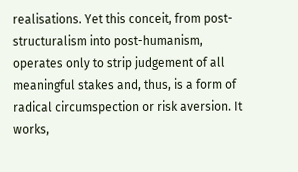realisations. Yet this conceit, from post-structuralism into post-humanism, operates only to strip judgement of all meaningful stakes and, thus, is a form of radical circumspection or risk aversion. It works,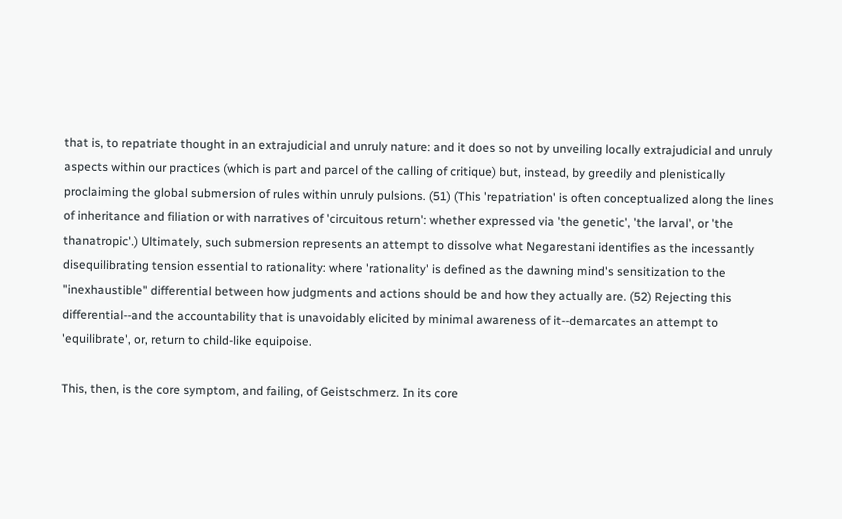that is, to repatriate thought in an extrajudicial and unruly nature: and it does so not by unveiling locally extrajudicial and unruly aspects within our practices (which is part and parcel of the calling of critique) but, instead, by greedily and plenistically proclaiming the global submersion of rules within unruly pulsions. (51) (This 'repatriation' is often conceptualized along the lines of inheritance and filiation or with narratives of 'circuitous return': whether expressed via 'the genetic', 'the larval', or 'the thanatropic'.) Ultimately, such submersion represents an attempt to dissolve what Negarestani identifies as the incessantly disequilibrating tension essential to rationality: where 'rationality' is defined as the dawning mind's sensitization to the "inexhaustible" differential between how judgments and actions should be and how they actually are. (52) Rejecting this differential--and the accountability that is unavoidably elicited by minimal awareness of it--demarcates an attempt to 'equilibrate', or, return to child-like equipoise.

This, then, is the core symptom, and failing, of Geistschmerz. In its core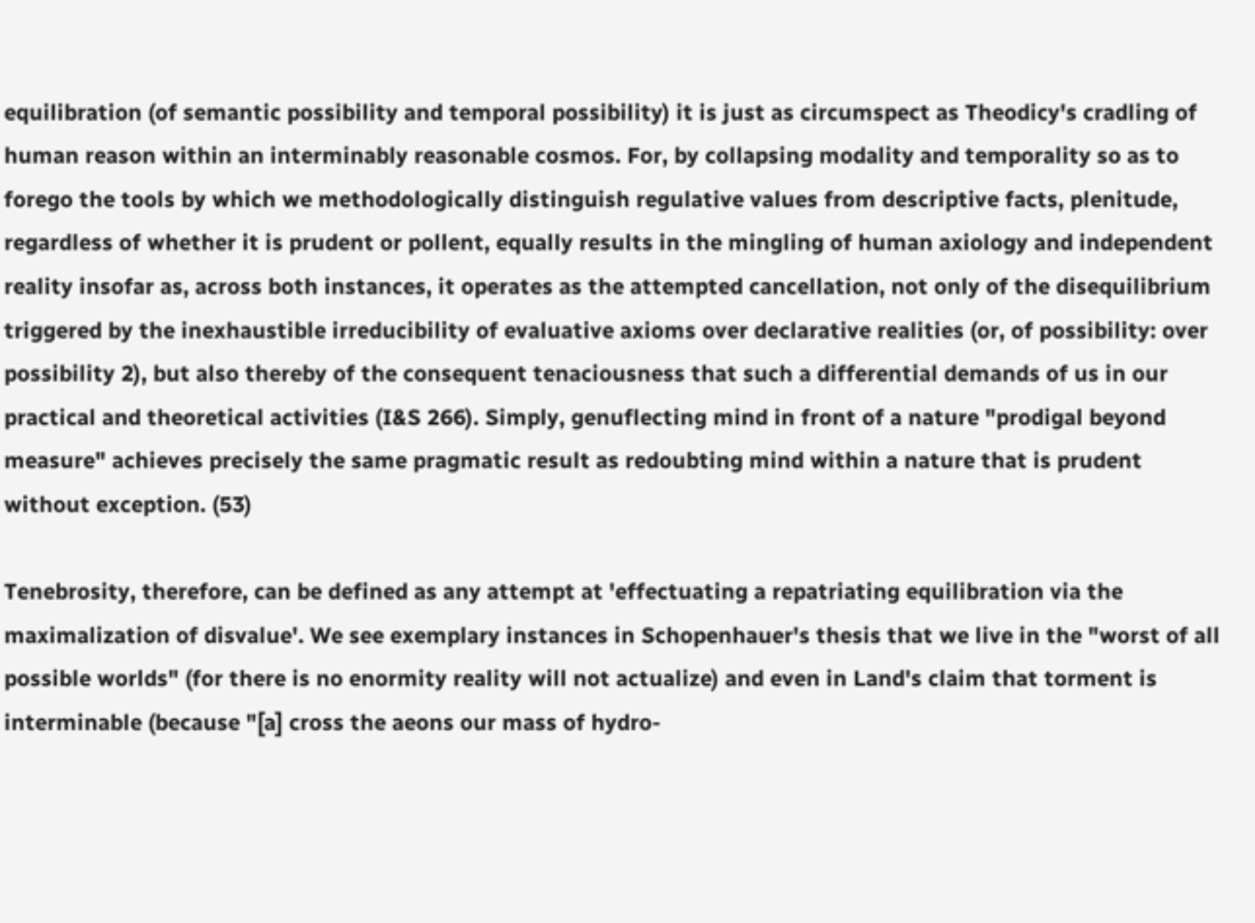equilibration (of semantic possibility and temporal possibility) it is just as circumspect as Theodicy's cradling of human reason within an interminably reasonable cosmos. For, by collapsing modality and temporality so as to forego the tools by which we methodologically distinguish regulative values from descriptive facts, plenitude, regardless of whether it is prudent or pollent, equally results in the mingling of human axiology and independent reality insofar as, across both instances, it operates as the attempted cancellation, not only of the disequilibrium triggered by the inexhaustible irreducibility of evaluative axioms over declarative realities (or, of possibility: over possibility 2), but also thereby of the consequent tenaciousness that such a differential demands of us in our practical and theoretical activities (I&S 266). Simply, genuflecting mind in front of a nature "prodigal beyond measure" achieves precisely the same pragmatic result as redoubting mind within a nature that is prudent without exception. (53)

Tenebrosity, therefore, can be defined as any attempt at 'effectuating a repatriating equilibration via the maximalization of disvalue'. We see exemplary instances in Schopenhauer's thesis that we live in the "worst of all possible worlds" (for there is no enormity reality will not actualize) and even in Land's claim that torment is interminable (because "[a] cross the aeons our mass of hydro-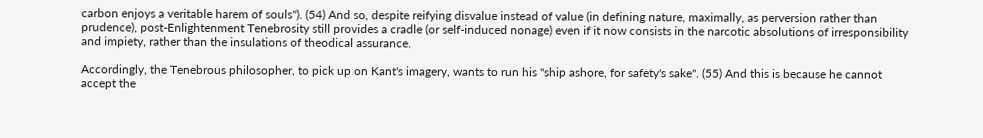carbon enjoys a veritable harem of souls"). (54) And so, despite reifying disvalue instead of value (in defining nature, maximally, as perversion rather than prudence), post-Enlightenment Tenebrosity still provides a cradle (or self-induced nonage) even if it now consists in the narcotic absolutions of irresponsibility and impiety, rather than the insulations of theodical assurance.

Accordingly, the Tenebrous philosopher, to pick up on Kant's imagery, wants to run his "ship ashore, for safety's sake". (55) And this is because he cannot accept the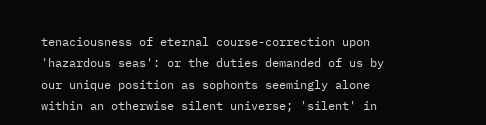tenaciousness of eternal course-correction upon 'hazardous seas': or the duties demanded of us by our unique position as sophonts seemingly alone within an otherwise silent universe; 'silent' in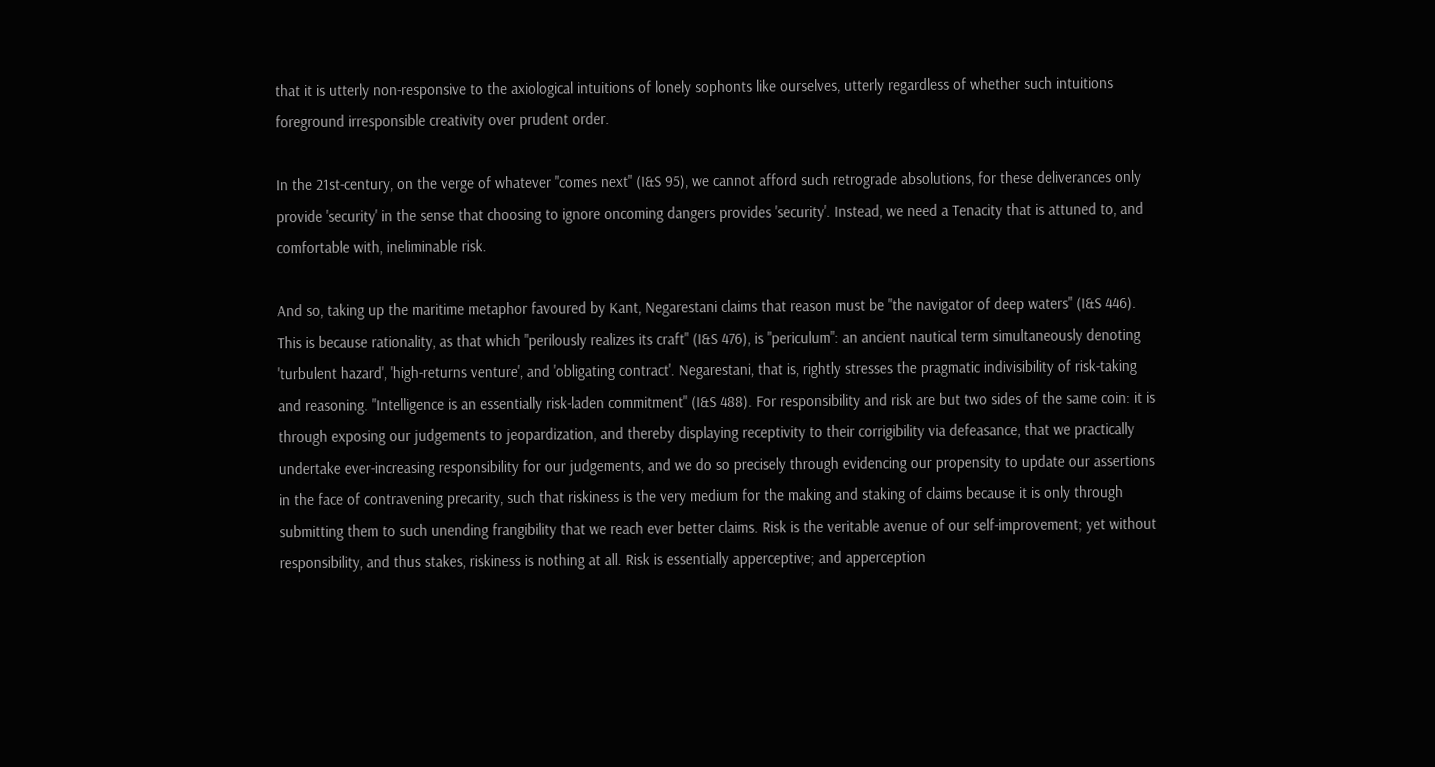that it is utterly non-responsive to the axiological intuitions of lonely sophonts like ourselves, utterly regardless of whether such intuitions foreground irresponsible creativity over prudent order.

In the 21st-century, on the verge of whatever "comes next" (I&S 95), we cannot afford such retrograde absolutions, for these deliverances only provide 'security' in the sense that choosing to ignore oncoming dangers provides 'security'. Instead, we need a Tenacity that is attuned to, and comfortable with, ineliminable risk.

And so, taking up the maritime metaphor favoured by Kant, Negarestani claims that reason must be "the navigator of deep waters" (I&S 446). This is because rationality, as that which "perilously realizes its craft" (I&S 476), is "periculum": an ancient nautical term simultaneously denoting 'turbulent hazard', 'high-returns venture', and 'obligating contract'. Negarestani, that is, rightly stresses the pragmatic indivisibility of risk-taking and reasoning. "Intelligence is an essentially risk-laden commitment" (I&S 488). For responsibility and risk are but two sides of the same coin: it is through exposing our judgements to jeopardization, and thereby displaying receptivity to their corrigibility via defeasance, that we practically undertake ever-increasing responsibility for our judgements, and we do so precisely through evidencing our propensity to update our assertions in the face of contravening precarity, such that riskiness is the very medium for the making and staking of claims because it is only through submitting them to such unending frangibility that we reach ever better claims. Risk is the veritable avenue of our self-improvement; yet without responsibility, and thus stakes, riskiness is nothing at all. Risk is essentially apperceptive; and apperception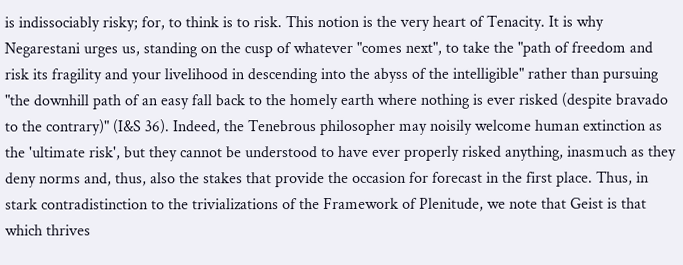is indissociably risky; for, to think is to risk. This notion is the very heart of Tenacity. It is why Negarestani urges us, standing on the cusp of whatever "comes next", to take the "path of freedom and risk its fragility and your livelihood in descending into the abyss of the intelligible" rather than pursuing "the downhill path of an easy fall back to the homely earth where nothing is ever risked (despite bravado to the contrary)" (I&S 36). Indeed, the Tenebrous philosopher may noisily welcome human extinction as the 'ultimate risk', but they cannot be understood to have ever properly risked anything, inasmuch as they deny norms and, thus, also the stakes that provide the occasion for forecast in the first place. Thus, in stark contradistinction to the trivializations of the Framework of Plenitude, we note that Geist is that which thrives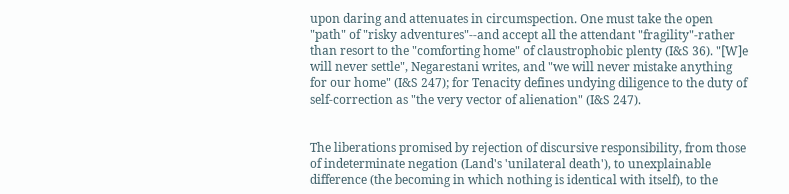upon daring and attenuates in circumspection. One must take the open "path" of "risky adventures"--and accept all the attendant "fragility"-rather than resort to the "comforting home" of claustrophobic plenty (I&S 36). "[W]e will never settle", Negarestani writes, and "we will never mistake anything for our home" (I&S 247); for Tenacity defines undying diligence to the duty of self-correction as "the very vector of alienation" (I&S 247).


The liberations promised by rejection of discursive responsibility, from those of indeterminate negation (Land's 'unilateral death'), to unexplainable difference (the becoming in which nothing is identical with itself), to the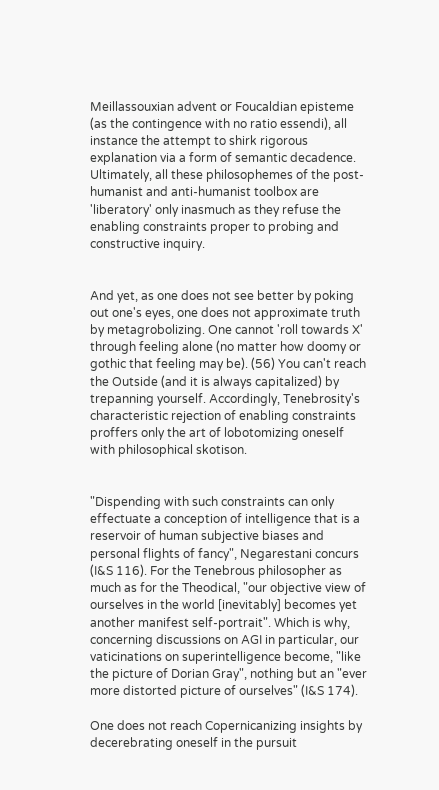Meillassouxian advent or Foucaldian episteme (as the contingence with no ratio essendi), all instance the attempt to shirk rigorous explanation via a form of semantic decadence. Ultimately, all these philosophemes of the post-humanist and anti-humanist toolbox are 'liberatory' only inasmuch as they refuse the enabling constraints proper to probing and constructive inquiry.


And yet, as one does not see better by poking out one's eyes, one does not approximate truth by metagrobolizing. One cannot 'roll towards X' through feeling alone (no matter how doomy or gothic that feeling may be). (56) You can't reach the Outside (and it is always capitalized) by trepanning yourself. Accordingly, Tenebrosity's characteristic rejection of enabling constraints proffers only the art of lobotomizing oneself with philosophical skotison.


"Dispending with such constraints can only effectuate a conception of intelligence that is a reservoir of human subjective biases and personal flights of fancy", Negarestani concurs (I&S 116). For the Tenebrous philosopher as much as for the Theodical, "our objective view of ourselves in the world [inevitably] becomes yet another manifest self-portrait". Which is why, concerning discussions on AGI in particular, our vaticinations on superintelligence become, "like the picture of Dorian Gray", nothing but an "ever more distorted picture of ourselves" (I&S 174).

One does not reach Copernicanizing insights by decerebrating oneself in the pursuit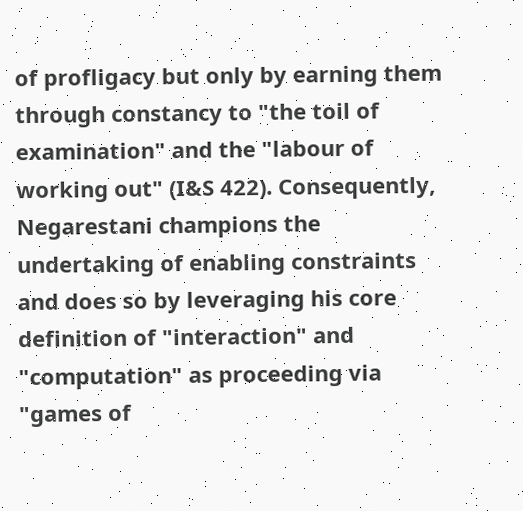of profligacy but only by earning them through constancy to "the toil of examination" and the "labour of working out" (I&S 422). Consequently, Negarestani champions the undertaking of enabling constraints and does so by leveraging his core definition of "interaction" and "computation" as proceeding via "games of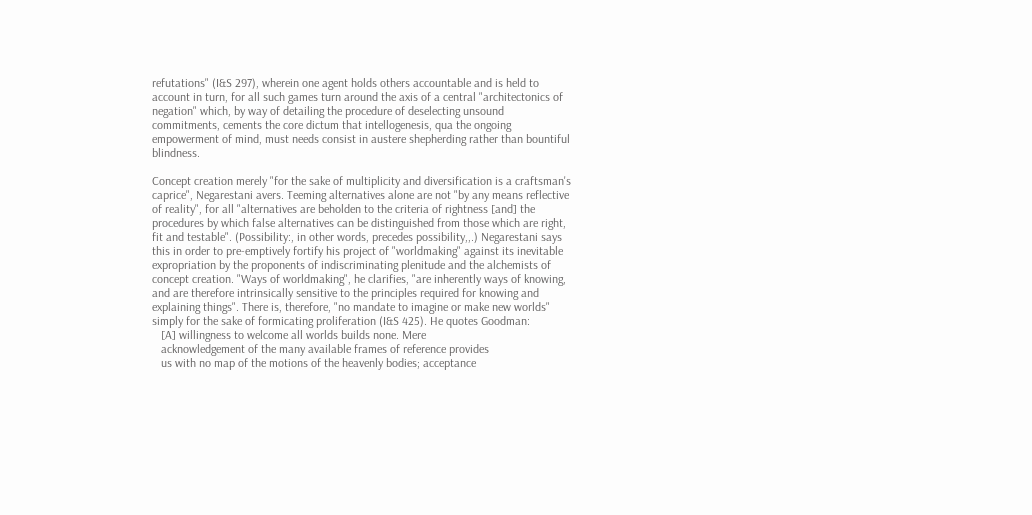refutations" (I&S 297), wherein one agent holds others accountable and is held to account in turn, for all such games turn around the axis of a central "architectonics of negation" which, by way of detailing the procedure of deselecting unsound commitments, cements the core dictum that intellogenesis, qua the ongoing empowerment of mind, must needs consist in austere shepherding rather than bountiful blindness.

Concept creation merely "for the sake of multiplicity and diversification is a craftsman's caprice", Negarestani avers. Teeming alternatives alone are not "by any means reflective of reality", for all "alternatives are beholden to the criteria of rightness [and] the procedures by which false alternatives can be distinguished from those which are right, fit and testable". (Possibility:, in other words, precedes possibility,,.) Negarestani says this in order to pre-emptively fortify his project of "worldmaking" against its inevitable expropriation by the proponents of indiscriminating plenitude and the alchemists of concept creation. "Ways of worldmaking", he clarifies, "are inherently ways of knowing, and are therefore intrinsically sensitive to the principles required for knowing and explaining things". There is, therefore, "no mandate to imagine or make new worlds" simply for the sake of formicating proliferation (I&S 425). He quotes Goodman:
   [A] willingness to welcome all worlds builds none. Mere
   acknowledgement of the many available frames of reference provides
   us with no map of the motions of the heavenly bodies; acceptance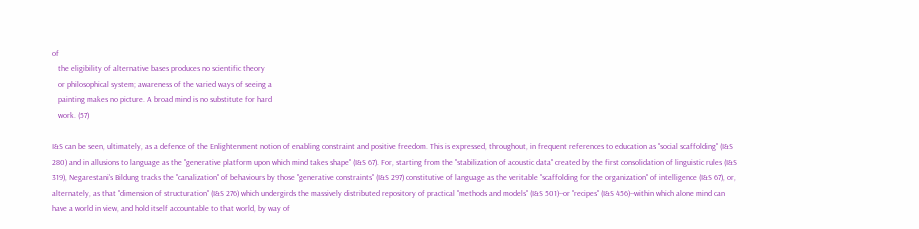of
   the eligibility of alternative bases produces no scientific theory
   or philosophical system; awareness of the varied ways of seeing a
   painting makes no picture. A broad mind is no substitute for hard
   work. (57)

I&S can be seen, ultimately, as a defence of the Enlightenment notion of enabling constraint and positive freedom. This is expressed, throughout, in frequent references to education as "social scaffolding" (I&S 280) and in allusions to language as the "generative platform upon which mind takes shape" (I&S 67). For, starting from the "stabilization of acoustic data" created by the first consolidation of linguistic rules (I&S 319), Negarestani's Bildung tracks the "canalization" of behaviours by those "generative constraints" (I&S 297) constitutive of language as the veritable "scaffolding for the organization" of intelligence (I&S 67), or, alternately, as that "dimension of structuration" (I&S 276) which undergirds the massively distributed repository of practical "methods and models" (I&S 501)--or "recipes" (I&S 456)--within which alone mind can have a world in view, and hold itself accountable to that world, by way of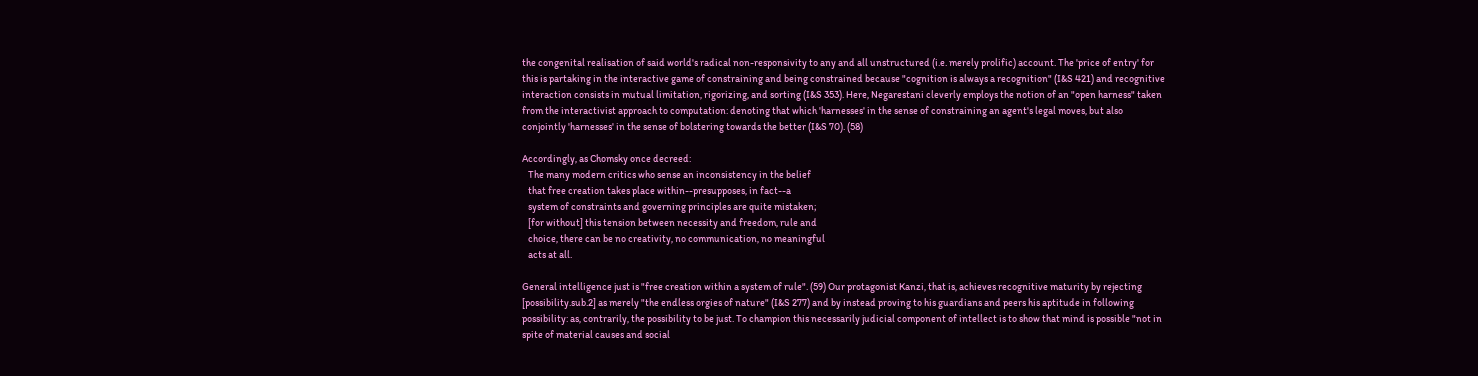the congenital realisation of said world's radical non-responsivity to any and all unstructured (i.e. merely prolific) account. The 'price of entry' for this is partaking in the interactive game of constraining and being constrained because "cognition is always a recognition" (I&S 421) and recognitive interaction consists in mutual limitation, rigorizing, and sorting (I&S 353). Here, Negarestani cleverly employs the notion of an "open harness" taken from the interactivist approach to computation: denoting that which 'harnesses' in the sense of constraining an agent's legal moves, but also conjointly 'harnesses' in the sense of bolstering towards the better (I&S 70). (58)

Accordingly, as Chomsky once decreed:
   The many modern critics who sense an inconsistency in the belief
   that free creation takes place within--presupposes, in fact--a
   system of constraints and governing principles are quite mistaken;
   [for without] this tension between necessity and freedom, rule and
   choice, there can be no creativity, no communication, no meaningful
   acts at all.

General intelligence just is "free creation within a system of rule". (59) Our protagonist Kanzi, that is, achieves recognitive maturity by rejecting [possibility.sub.2] as merely "the endless orgies of nature" (I&S 277) and by instead proving to his guardians and peers his aptitude in following possibility: as, contrarily, the possibility to be just. To champion this necessarily judicial component of intellect is to show that mind is possible "not in spite of material causes and social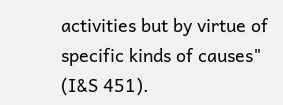activities but by virtue of specific kinds of causes" (I&S 451).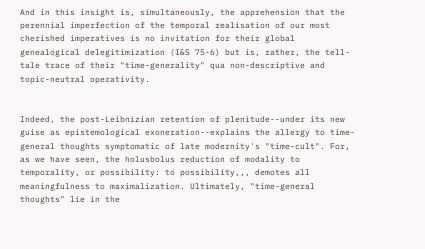And in this insight is, simultaneously, the apprehension that the perennial imperfection of the temporal realisation of our most cherished imperatives is no invitation for their global genealogical delegitimization (I&S 75-6) but is, rather, the tell-tale trace of their "time-generality" qua non-descriptive and topic-neutral operativity.


Indeed, the post-Leibnizian retention of plenitude--under its new guise as epistemological exoneration--explains the allergy to time-general thoughts symptomatic of late modernity's "time-cult". For, as we have seen, the holusbolus reduction of modality to temporality, or possibility: to possibility,,, demotes all meaningfulness to maximalization. Ultimately, "time-general thoughts" lie in the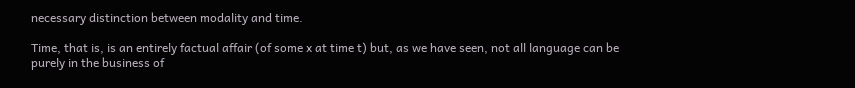necessary distinction between modality and time.

Time, that is, is an entirely factual affair (of some x at time t) but, as we have seen, not all language can be purely in the business of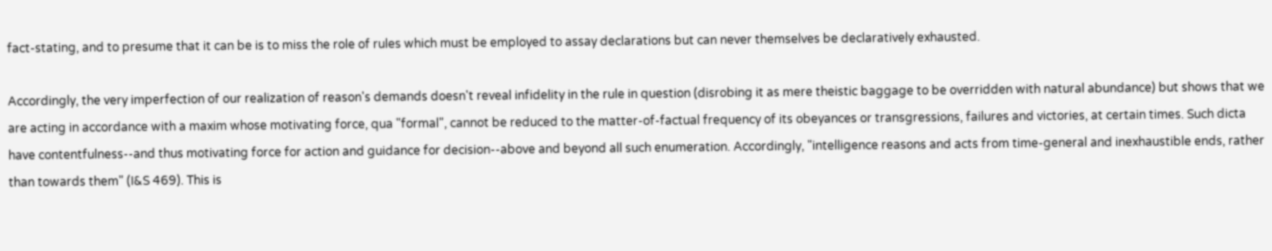fact-stating, and to presume that it can be is to miss the role of rules which must be employed to assay declarations but can never themselves be declaratively exhausted.

Accordingly, the very imperfection of our realization of reason's demands doesn't reveal infidelity in the rule in question (disrobing it as mere theistic baggage to be overridden with natural abundance) but shows that we are acting in accordance with a maxim whose motivating force, qua "formal", cannot be reduced to the matter-of-factual frequency of its obeyances or transgressions, failures and victories, at certain times. Such dicta have contentfulness--and thus motivating force for action and guidance for decision--above and beyond all such enumeration. Accordingly, "intelligence reasons and acts from time-general and inexhaustible ends, rather than towards them" (I&S 469). This is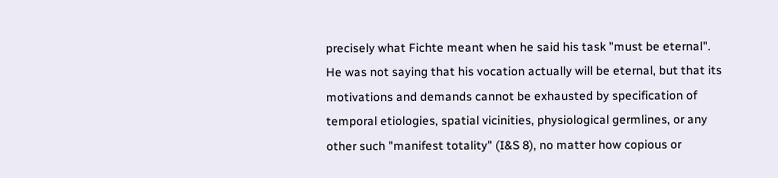precisely what Fichte meant when he said his task "must be eternal". He was not saying that his vocation actually will be eternal, but that its motivations and demands cannot be exhausted by specification of temporal etiologies, spatial vicinities, physiological germlines, or any other such "manifest totality" (I&S 8), no matter how copious or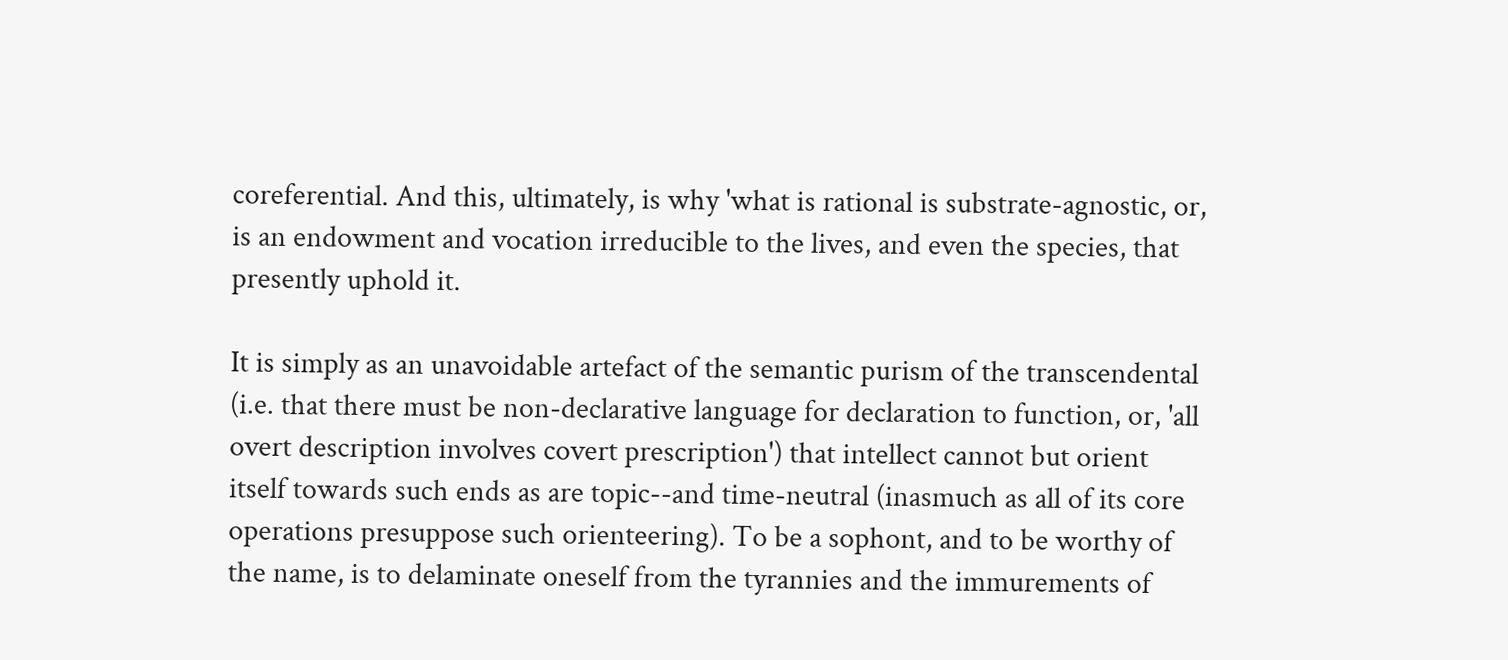coreferential. And this, ultimately, is why 'what is rational is substrate-agnostic, or, is an endowment and vocation irreducible to the lives, and even the species, that presently uphold it.

It is simply as an unavoidable artefact of the semantic purism of the transcendental (i.e. that there must be non-declarative language for declaration to function, or, 'all overt description involves covert prescription') that intellect cannot but orient itself towards such ends as are topic--and time-neutral (inasmuch as all of its core operations presuppose such orienteering). To be a sophont, and to be worthy of the name, is to delaminate oneself from the tyrannies and the immurements of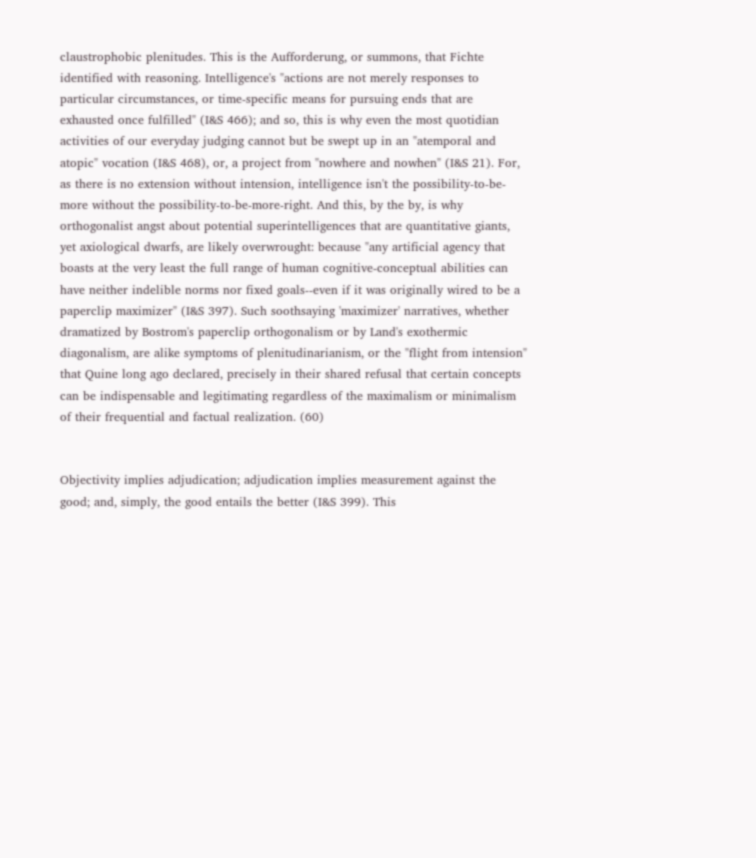claustrophobic plenitudes. This is the Aufforderung, or summons, that Fichte identified with reasoning. Intelligence's "actions are not merely responses to particular circumstances, or time-specific means for pursuing ends that are exhausted once fulfilled" (I&S 466); and so, this is why even the most quotidian activities of our everyday judging cannot but be swept up in an "atemporal and atopic" vocation (I&S 468), or, a project from "nowhere and nowhen" (I&S 21). For, as there is no extension without intension, intelligence isn't the possibility-to-be-more without the possibility-to-be-more-right. And this, by the by, is why orthogonalist angst about potential superintelligences that are quantitative giants, yet axiological dwarfs, are likely overwrought: because "any artificial agency that boasts at the very least the full range of human cognitive-conceptual abilities can have neither indelible norms nor fixed goals--even if it was originally wired to be a paperclip maximizer" (I&S 397). Such soothsaying 'maximizer' narratives, whether dramatized by Bostrom's paperclip orthogonalism or by Land's exothermic diagonalism, are alike symptoms of plenitudinarianism, or the "flight from intension" that Quine long ago declared, precisely in their shared refusal that certain concepts can be indispensable and legitimating regardless of the maximalism or minimalism of their frequential and factual realization. (60)


Objectivity implies adjudication; adjudication implies measurement against the good; and, simply, the good entails the better (I&S 399). This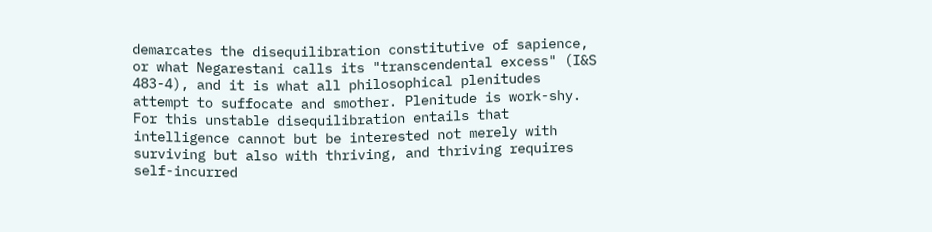demarcates the disequilibration constitutive of sapience, or what Negarestani calls its "transcendental excess" (I&S 483-4), and it is what all philosophical plenitudes attempt to suffocate and smother. Plenitude is work-shy. For this unstable disequilibration entails that intelligence cannot but be interested not merely with surviving but also with thriving, and thriving requires self-incurred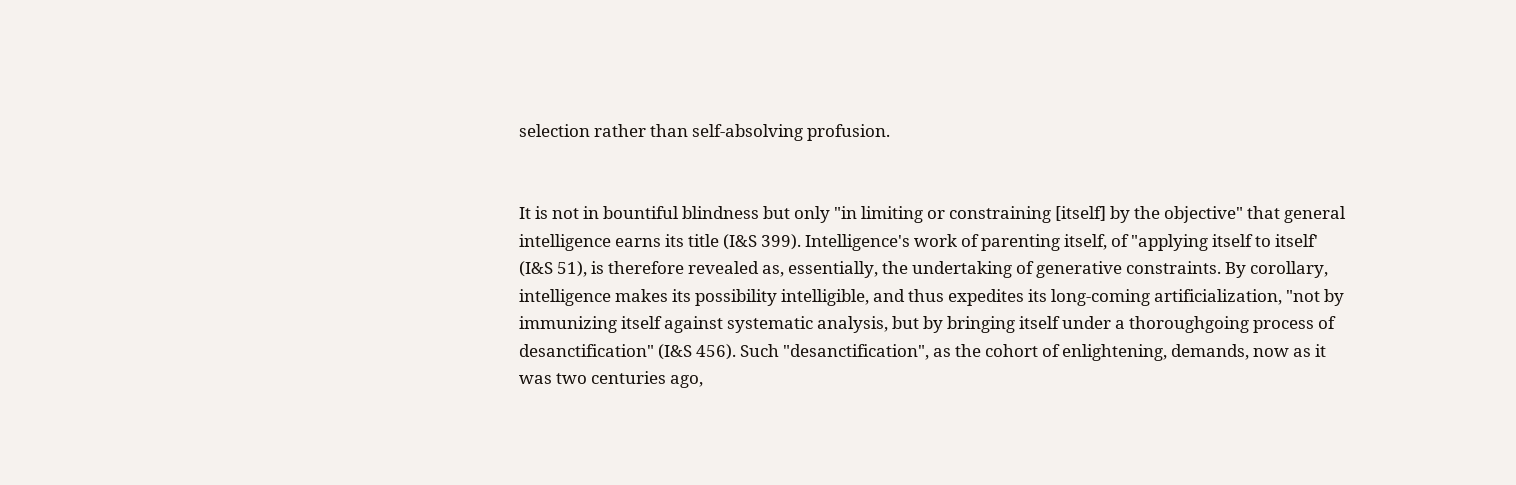selection rather than self-absolving profusion.


It is not in bountiful blindness but only "in limiting or constraining [itself] by the objective" that general intelligence earns its title (I&S 399). Intelligence's work of parenting itself, of "applying itself to itself' (I&S 51), is therefore revealed as, essentially, the undertaking of generative constraints. By corollary, intelligence makes its possibility intelligible, and thus expedites its long-coming artificialization, "not by immunizing itself against systematic analysis, but by bringing itself under a thoroughgoing process of desanctification" (I&S 456). Such "desanctification", as the cohort of enlightening, demands, now as it was two centuries ago,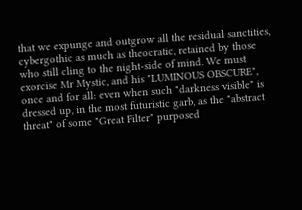that we expunge and outgrow all the residual sanctities, cybergothic as much as theocratic, retained by those who still cling to the night-side of mind. We must exorcise Mr Mystic, and his "LUMINOUS OBSCURE", once and for all: even when such "darkness visible" is dressed up, in the most futuristic garb, as the "abstract threat" of some "Great Filter" purposed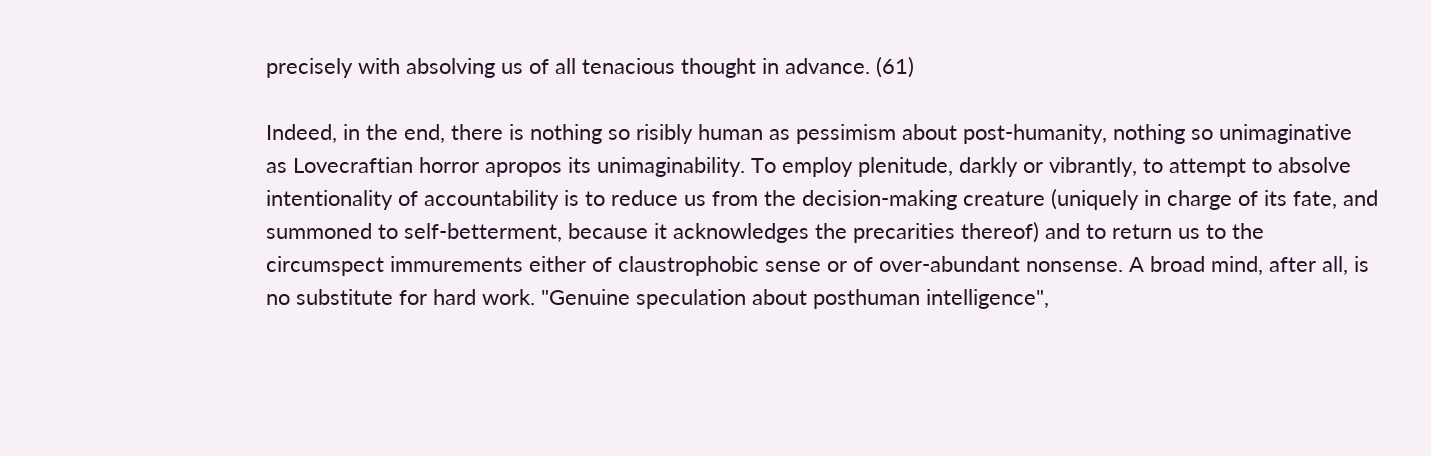precisely with absolving us of all tenacious thought in advance. (61)

Indeed, in the end, there is nothing so risibly human as pessimism about post-humanity, nothing so unimaginative as Lovecraftian horror apropos its unimaginability. To employ plenitude, darkly or vibrantly, to attempt to absolve intentionality of accountability is to reduce us from the decision-making creature (uniquely in charge of its fate, and summoned to self-betterment, because it acknowledges the precarities thereof) and to return us to the circumspect immurements either of claustrophobic sense or of over-abundant nonsense. A broad mind, after all, is no substitute for hard work. "Genuine speculation about posthuman intelligence",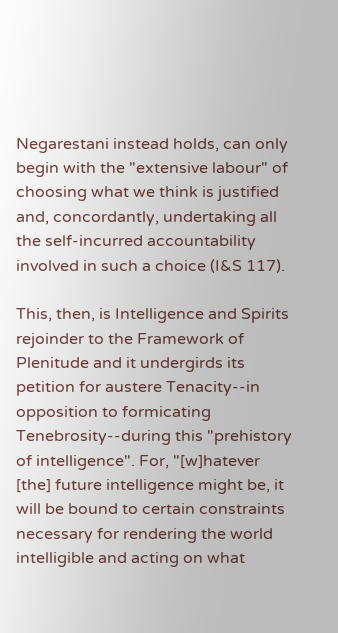Negarestani instead holds, can only begin with the "extensive labour" of choosing what we think is justified and, concordantly, undertaking all the self-incurred accountability involved in such a choice (I&S 117).

This, then, is Intelligence and Spirits rejoinder to the Framework of Plenitude and it undergirds its petition for austere Tenacity--in opposition to formicating Tenebrosity--during this "prehistory of intelligence". For, "[w]hatever [the] future intelligence might be, it will be bound to certain constraints necessary for rendering the world intelligible and acting on what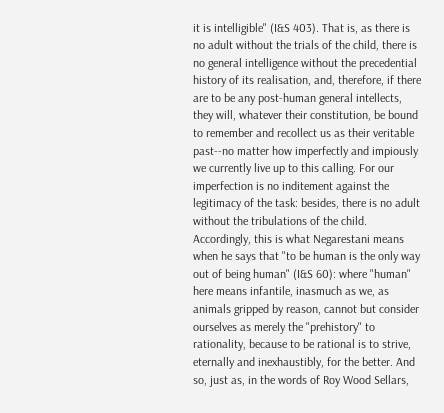it is intelligible" (I&S 403). That is, as there is no adult without the trials of the child, there is no general intelligence without the precedential history of its realisation, and, therefore, if there are to be any post-human general intellects, they will, whatever their constitution, be bound to remember and recollect us as their veritable past--no matter how imperfectly and impiously we currently live up to this calling. For our imperfection is no inditement against the legitimacy of the task: besides, there is no adult without the tribulations of the child. Accordingly, this is what Negarestani means when he says that "to be human is the only way out of being human" (I&S 60): where "human" here means infantile, inasmuch as we, as animals gripped by reason, cannot but consider ourselves as merely the "prehistory" to rationality, because to be rational is to strive, eternally and inexhaustibly, for the better. And so, just as, in the words of Roy Wood Sellars,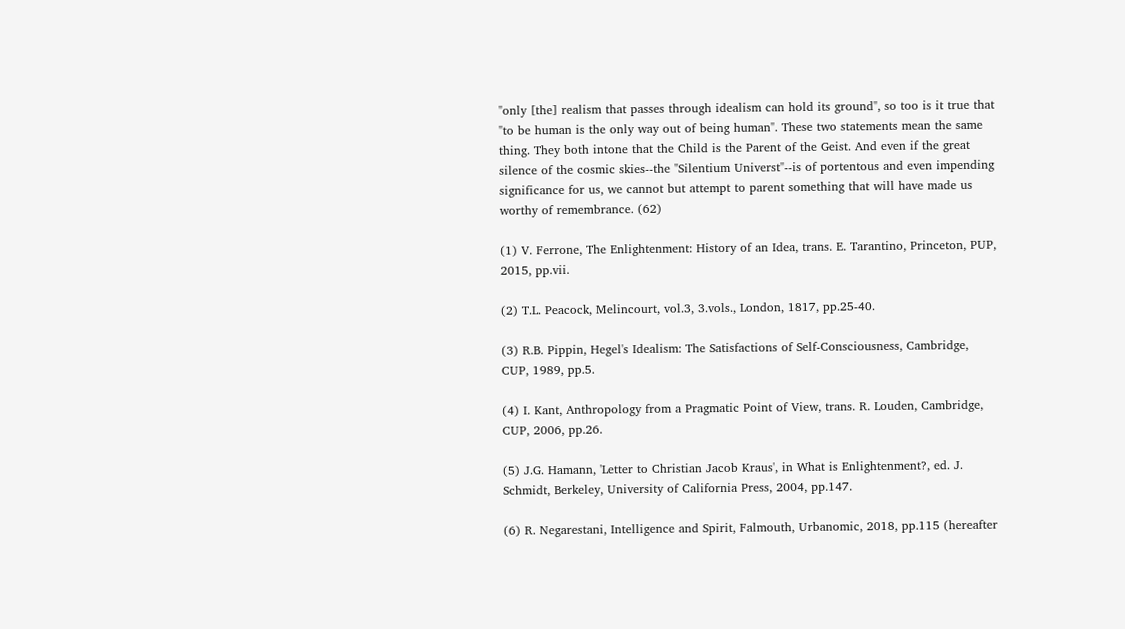"only [the] realism that passes through idealism can hold its ground", so too is it true that "to be human is the only way out of being human". These two statements mean the same thing. They both intone that the Child is the Parent of the Geist. And even if the great silence of the cosmic skies--the "Silentium Universt"--is of portentous and even impending significance for us, we cannot but attempt to parent something that will have made us worthy of remembrance. (62)

(1) V. Ferrone, The Enlightenment: History of an Idea, trans. E. Tarantino, Princeton, PUP, 2015, pp.vii.

(2) T.L. Peacock, Melincourt, vol.3, 3.vols., London, 1817, pp.25-40.

(3) R.B. Pippin, Hegel's Idealism: The Satisfactions of Self-Consciousness, Cambridge, CUP, 1989, pp.5.

(4) I. Kant, Anthropology from a Pragmatic Point of View, trans. R. Louden, Cambridge, CUP, 2006, pp.26.

(5) J.G. Hamann, 'Letter to Christian Jacob Kraus', in What is Enlightenment?, ed. J. Schmidt, Berkeley, University of California Press, 2004, pp.147.

(6) R. Negarestani, Intelligence and Spirit, Falmouth, Urbanomic, 2018, pp.115 (hereafter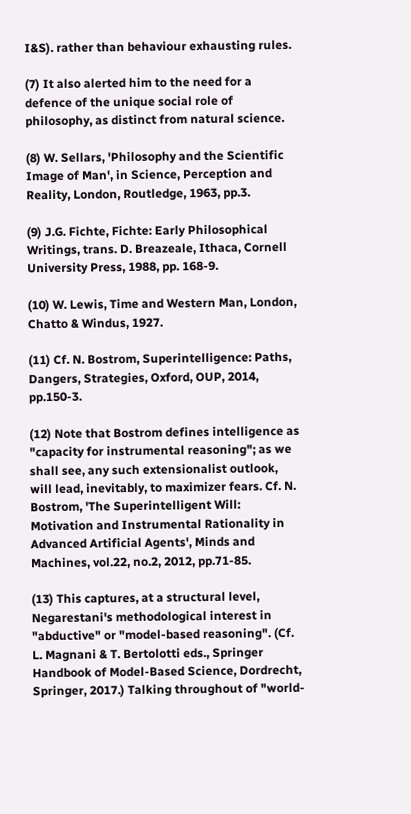I&S). rather than behaviour exhausting rules.

(7) It also alerted him to the need for a defence of the unique social role of philosophy, as distinct from natural science.

(8) W. Sellars, 'Philosophy and the Scientific Image of Man', in Science, Perception and Reality, London, Routledge, 1963, pp.3.

(9) J.G. Fichte, Fichte: Early Philosophical Writings, trans. D. Breazeale, Ithaca, Cornell University Press, 1988, pp. 168-9.

(10) W. Lewis, Time and Western Man, London, Chatto & Windus, 1927.

(11) Cf. N. Bostrom, Superintelligence: Paths, Dangers, Strategies, Oxford, OUP, 2014, pp.150-3.

(12) Note that Bostrom defines intelligence as "capacity for instrumental reasoning"; as we shall see, any such extensionalist outlook, will lead, inevitably, to maximizer fears. Cf. N. Bostrom, 'The Superintelligent Will: Motivation and Instrumental Rationality in Advanced Artificial Agents', Minds and Machines, vol.22, no.2, 2012, pp.71-85.

(13) This captures, at a structural level, Negarestani's methodological interest in "abductive" or "model-based reasoning". (Cf. L. Magnani & T. Bertolotti eds., Springer Handbook of Model-Based Science, Dordrecht, Springer, 2017.) Talking throughout of "world-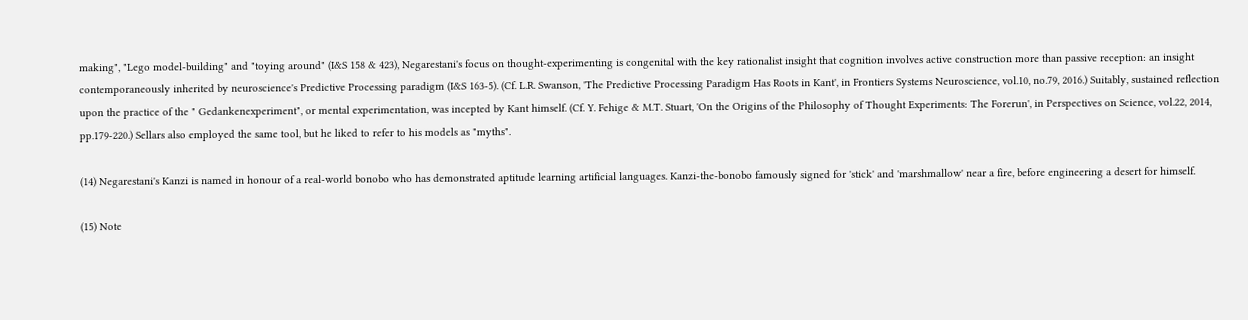making", "Lego model-building" and "toying around" (I&S 158 & 423), Negarestani's focus on thought-experimenting is congenital with the key rationalist insight that cognition involves active construction more than passive reception: an insight contemporaneously inherited by neuroscience's Predictive Processing paradigm (I&S 163-5). (Cf. L.R. Swanson, 'The Predictive Processing Paradigm Has Roots in Kant', in Frontiers Systems Neuroscience, vol.10, no.79, 2016.) Suitably, sustained reflection upon the practice of the " Gedankenexperiment", or mental experimentation, was incepted by Kant himself. (Cf. Y. Fehige & M.T. Stuart, 'On the Origins of the Philosophy of Thought Experiments: The Forerun', in Perspectives on Science, vol.22, 2014, pp.179-220.) Sellars also employed the same tool, but he liked to refer to his models as "myths".

(14) Negarestani's Kanzi is named in honour of a real-world bonobo who has demonstrated aptitude learning artificial languages. Kanzi-the-bonobo famously signed for 'stick' and 'marshmallow' near a fire, before engineering a desert for himself.

(15) Note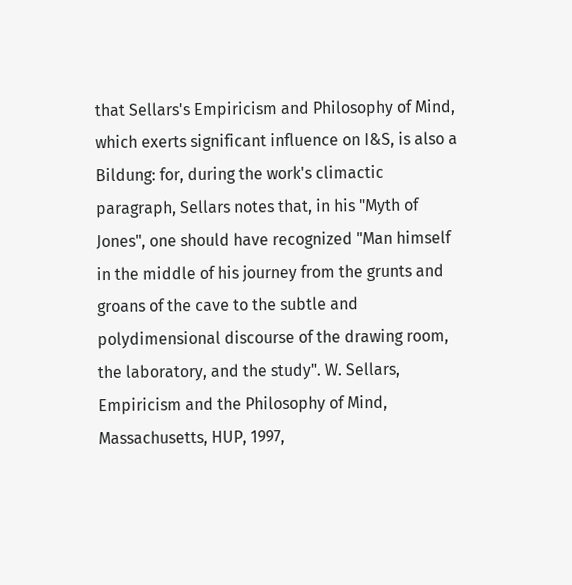that Sellars's Empiricism and Philosophy of Mind, which exerts significant influence on I&S, is also a Bildung: for, during the work's climactic paragraph, Sellars notes that, in his "Myth of Jones", one should have recognized "Man himself in the middle of his journey from the grunts and groans of the cave to the subtle and polydimensional discourse of the drawing room, the laboratory, and the study". W. Sellars, Empiricism and the Philosophy of Mind, Massachusetts, HUP, 1997,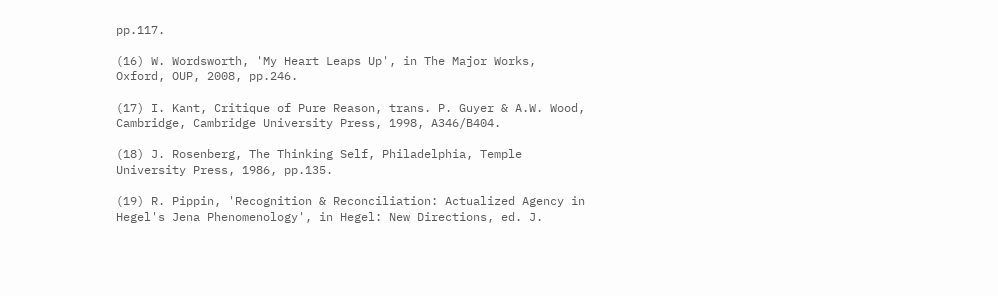pp.117.

(16) W. Wordsworth, 'My Heart Leaps Up', in The Major Works, Oxford, OUP, 2008, pp.246.

(17) I. Kant, Critique of Pure Reason, trans. P. Guyer & A.W. Wood, Cambridge, Cambridge University Press, 1998, A346/B404.

(18) J. Rosenberg, The Thinking Self, Philadelphia, Temple University Press, 1986, pp.135.

(19) R. Pippin, 'Recognition & Reconciliation: Actualized Agency in Hegel's Jena Phenomenology', in Hegel: New Directions, ed. J.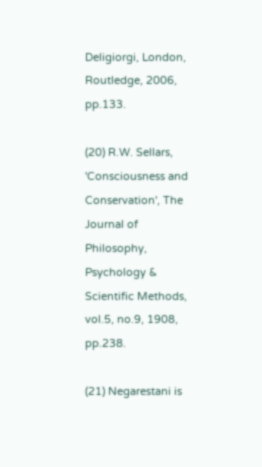Deligiorgi, London, Routledge, 2006, pp.133.

(20) R.W. Sellars, 'Consciousness and Conservation', The Journal of Philosophy, Psychology & Scientific Methods, vol.5, no.9, 1908, pp.238.

(21) Negarestani is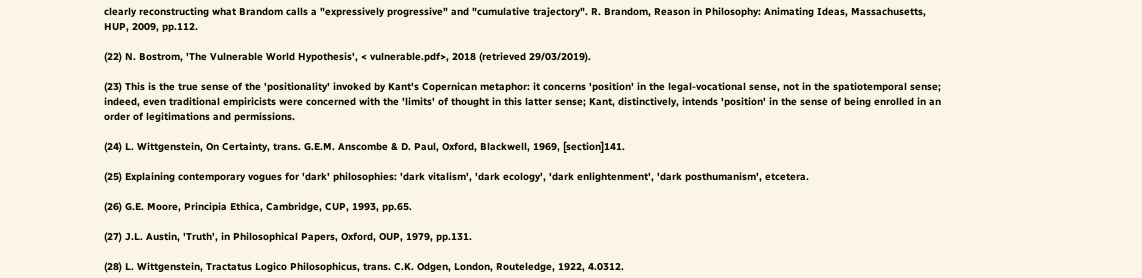clearly reconstructing what Brandom calls a "expressively progressive" and "cumulative trajectory". R. Brandom, Reason in Philosophy: Animating Ideas, Massachusetts, HUP, 2009, pp.112.

(22) N. Bostrom, 'The Vulnerable World Hypothesis', < vulnerable.pdf>, 2018 (retrieved 29/03/2019).

(23) This is the true sense of the 'positionality' invoked by Kant's Copernican metaphor: it concerns 'position' in the legal-vocational sense, not in the spatiotemporal sense; indeed, even traditional empiricists were concerned with the 'limits' of thought in this latter sense; Kant, distinctively, intends 'position' in the sense of being enrolled in an order of legitimations and permissions.

(24) L. Wittgenstein, On Certainty, trans. G.E.M. Anscombe & D. Paul, Oxford, Blackwell, 1969, [section]141.

(25) Explaining contemporary vogues for 'dark' philosophies: 'dark vitalism', 'dark ecology', 'dark enlightenment', 'dark posthumanism', etcetera.

(26) G.E. Moore, Principia Ethica, Cambridge, CUP, 1993, pp.65.

(27) J.L. Austin, 'Truth', in Philosophical Papers, Oxford, OUP, 1979, pp.131.

(28) L. Wittgenstein, Tractatus Logico Philosophicus, trans. C.K. Odgen, London, Routeledge, 1922, 4.0312.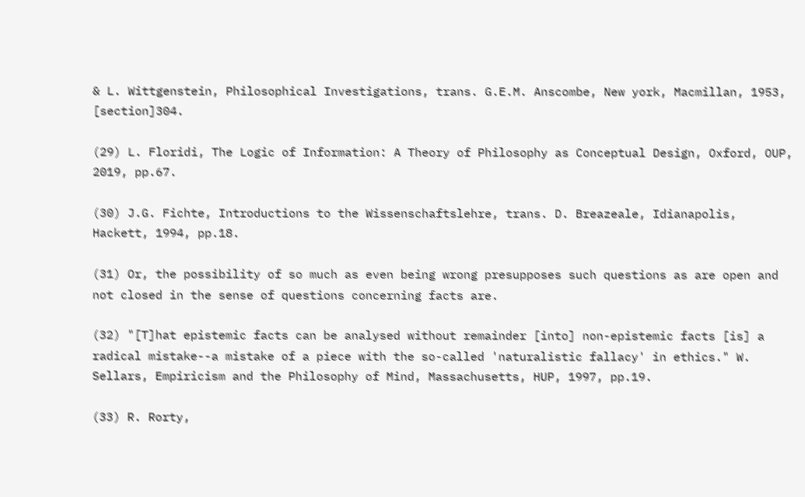& L. Wittgenstein, Philosophical Investigations, trans. G.E.M. Anscombe, New york, Macmillan, 1953, [section]304.

(29) L. Floridi, The Logic of Information: A Theory of Philosophy as Conceptual Design, Oxford, OUP, 2019, pp.67.

(30) J.G. Fichte, Introductions to the Wissenschaftslehre, trans. D. Breazeale, Idianapolis, Hackett, 1994, pp.18.

(31) Or, the possibility of so much as even being wrong presupposes such questions as are open and not closed in the sense of questions concerning facts are.

(32) "[T]hat epistemic facts can be analysed without remainder [into] non-epistemic facts [is] a radical mistake--a mistake of a piece with the so-called 'naturalistic fallacy' in ethics." W. Sellars, Empiricism and the Philosophy of Mind, Massachusetts, HUP, 1997, pp.19.

(33) R. Rorty,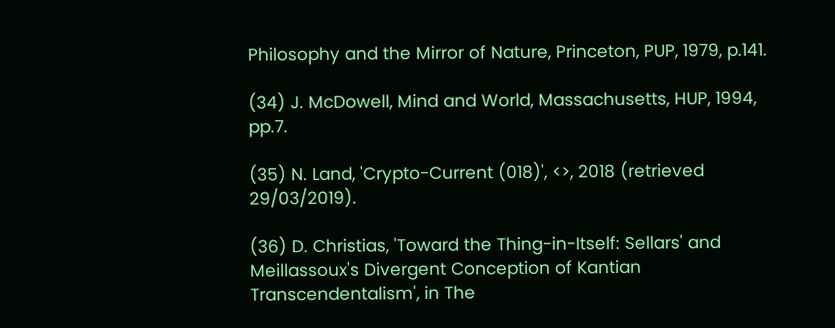Philosophy and the Mirror of Nature, Princeton, PUP, 1979, p.141.

(34) J. McDowell, Mind and World, Massachusetts, HUP, 1994, pp.7.

(35) N. Land, 'Crypto-Current (018)', <>, 2018 (retrieved 29/03/2019).

(36) D. Christias, 'Toward the Thing-in-Itself: Sellars' and Meillassoux's Divergent Conception of Kantian Transcendentalism', in The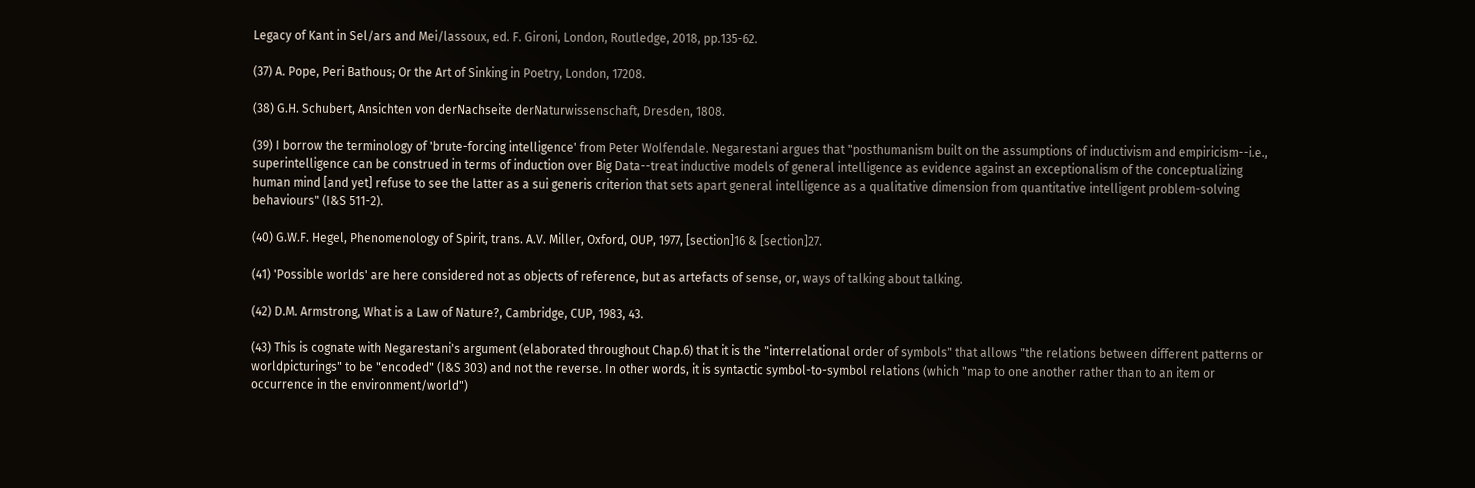Legacy of Kant in Sel/ars and Mei/lassoux, ed. F. Gironi, London, Routledge, 2018, pp.135-62.

(37) A. Pope, Peri Bathous; Or the Art of Sinking in Poetry, London, 17208.

(38) G.H. Schubert, Ansichten von derNachseite derNaturwissenschaft, Dresden, 1808.

(39) I borrow the terminology of 'brute-forcing intelligence' from Peter Wolfendale. Negarestani argues that "posthumanism built on the assumptions of inductivism and empiricism--i.e., superintelligence can be construed in terms of induction over Big Data--treat inductive models of general intelligence as evidence against an exceptionalism of the conceptualizing human mind [and yet] refuse to see the latter as a sui generis criterion that sets apart general intelligence as a qualitative dimension from quantitative intelligent problem-solving behaviours" (I&S 511-2).

(40) G.W.F. Hegel, Phenomenology of Spirit, trans. A.V. Miller, Oxford, OUP, 1977, [section]16 & [section]27.

(41) 'Possible worlds' are here considered not as objects of reference, but as artefacts of sense, or, ways of talking about talking.

(42) D.M. Armstrong, What is a Law of Nature?, Cambridge, CUP, 1983, 43.

(43) This is cognate with Negarestani's argument (elaborated throughout Chap.6) that it is the "interrelational order of symbols" that allows "the relations between different patterns or worldpicturings" to be "encoded" (I&S 303) and not the reverse. In other words, it is syntactic symbol-to-symbol relations (which "map to one another rather than to an item or occurrence in the environment/world")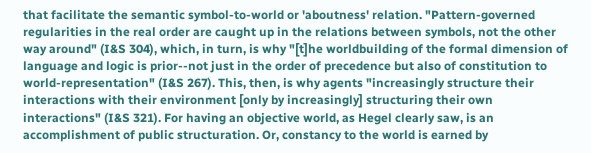that facilitate the semantic symbol-to-world or 'aboutness' relation. "Pattern-governed regularities in the real order are caught up in the relations between symbols, not the other way around" (I&S 304), which, in turn, is why "[t]he worldbuilding of the formal dimension of language and logic is prior--not just in the order of precedence but also of constitution to world-representation" (I&S 267). This, then, is why agents "increasingly structure their interactions with their environment [only by increasingly] structuring their own interactions" (I&S 321). For having an objective world, as Hegel clearly saw, is an accomplishment of public structuration. Or, constancy to the world is earned by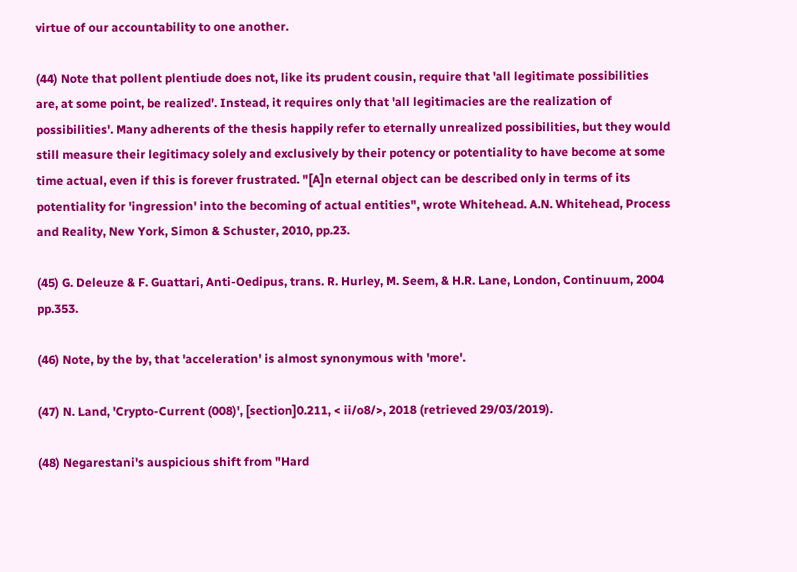virtue of our accountability to one another.

(44) Note that pollent plentiude does not, like its prudent cousin, require that 'all legitimate possibilities are, at some point, be realized'. Instead, it requires only that 'all legitimacies are the realization of possibilities'. Many adherents of the thesis happily refer to eternally unrealized possibilities, but they would still measure their legitimacy solely and exclusively by their potency or potentiality to have become at some time actual, even if this is forever frustrated. "[A]n eternal object can be described only in terms of its potentiality for 'ingression' into the becoming of actual entities", wrote Whitehead. A.N. Whitehead, Process and Reality, New York, Simon & Schuster, 2010, pp.23.

(45) G. Deleuze & F. Guattari, Anti-Oedipus, trans. R. Hurley, M. Seem, & H.R. Lane, London, Continuum, 2004 pp.353.

(46) Note, by the by, that 'acceleration' is almost synonymous with 'more'.

(47) N. Land, 'Crypto-Current (008)', [section]0.211, < ii/o8/>, 2018 (retrieved 29/03/2019).

(48) Negarestani's auspicious shift from "Hard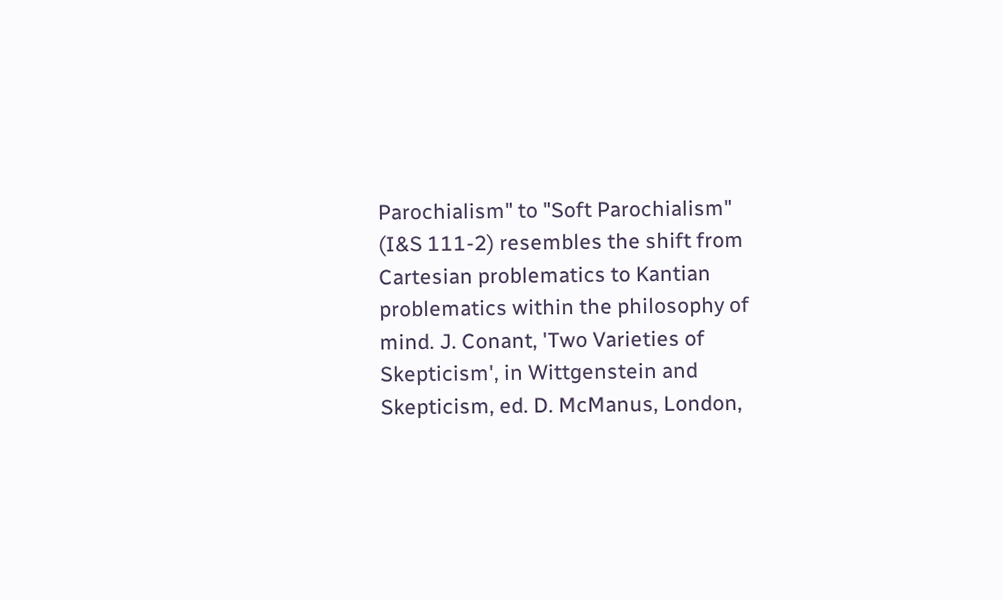Parochialism" to "Soft Parochialism" (I&S 111-2) resembles the shift from Cartesian problematics to Kantian problematics within the philosophy of mind. J. Conant, 'Two Varieties of Skepticism', in Wittgenstein and Skepticism, ed. D. McManus, London,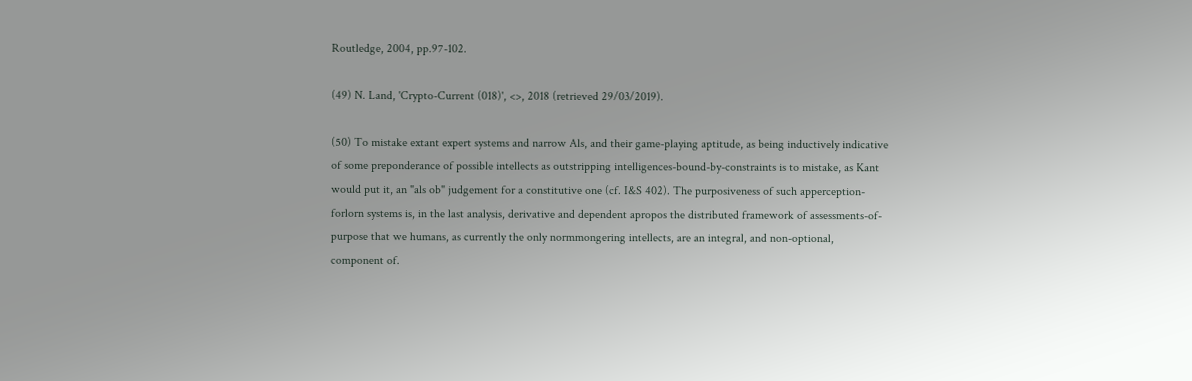Routledge, 2004, pp.97-102.

(49) N. Land, 'Crypto-Current (018)', <>, 2018 (retrieved 29/03/2019).

(50) To mistake extant expert systems and narrow Als, and their game-playing aptitude, as being inductively indicative of some preponderance of possible intellects as outstripping intelligences-bound-by-constraints is to mistake, as Kant would put it, an "als ob" judgement for a constitutive one (cf. I&S 402). The purposiveness of such apperception-forlorn systems is, in the last analysis, derivative and dependent apropos the distributed framework of assessments-of-purpose that we humans, as currently the only normmongering intellects, are an integral, and non-optional, component of.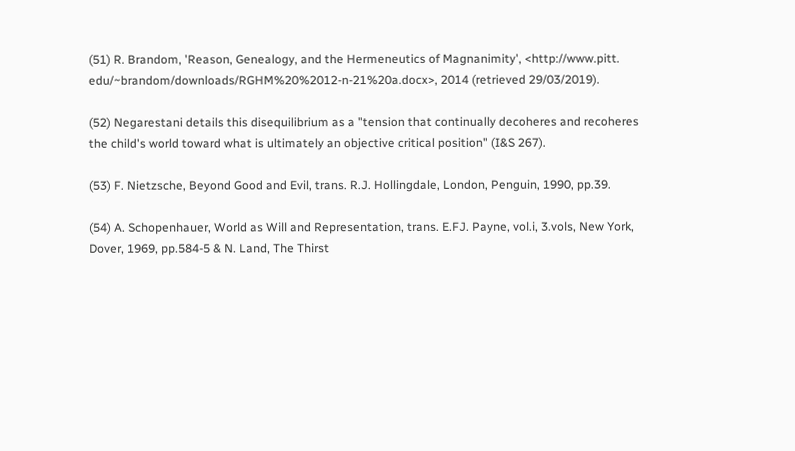(51) R. Brandom, 'Reason, Genealogy, and the Hermeneutics of Magnanimity', <http://www.pitt. edu/~brandom/downloads/RGHM%20%2012-n-21%20a.docx>, 2014 (retrieved 29/03/2019).

(52) Negarestani details this disequilibrium as a "tension that continually decoheres and recoheres the child's world toward what is ultimately an objective critical position" (I&S 267).

(53) F. Nietzsche, Beyond Good and Evil, trans. R.J. Hollingdale, London, Penguin, 1990, pp.39.

(54) A. Schopenhauer, World as Will and Representation, trans. E.FJ. Payne, vol.i, 3.vols, New York, Dover, 1969, pp.584-5 & N. Land, The Thirst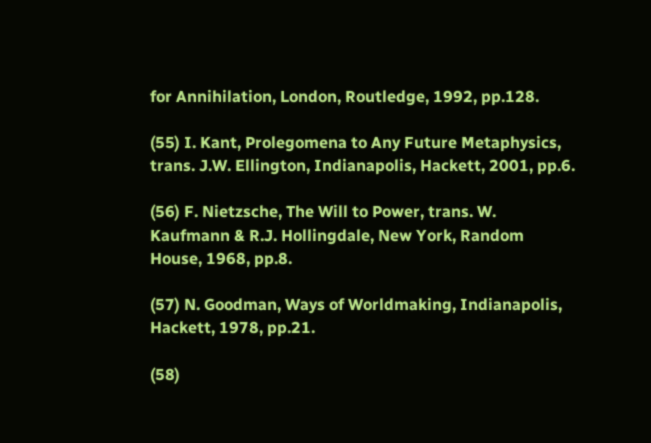for Annihilation, London, Routledge, 1992, pp.128.

(55) I. Kant, Prolegomena to Any Future Metaphysics, trans. J.W. Ellington, Indianapolis, Hackett, 2001, pp.6.

(56) F. Nietzsche, The Will to Power, trans. W. Kaufmann & R.J. Hollingdale, New York, Random House, 1968, pp.8.

(57) N. Goodman, Ways of Worldmaking, Indianapolis, Hackett, 1978, pp.21.

(58)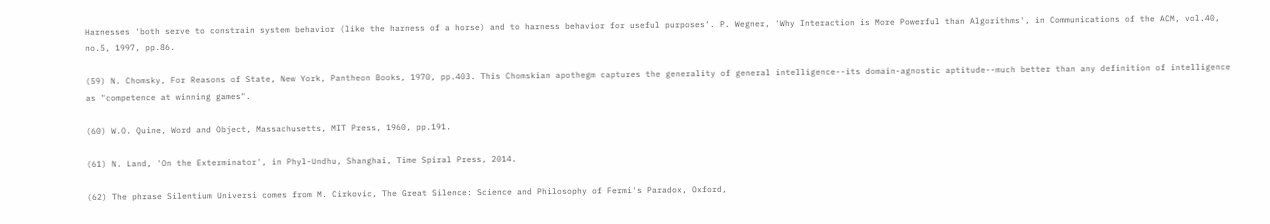Harnesses 'both serve to constrain system behavior (like the harness of a horse) and to harness behavior for useful purposes'. P. Wegner, 'Why Interaction is More Powerful than Algorithms', in Communications of the ACM, vol.40, no.5, 1997, pp.86.

(59) N. Chomsky, For Reasons of State, New York, Pantheon Books, 1970, pp.403. This Chomskian apothegm captures the generality of general intelligence--its domain-agnostic aptitude--much better than any definition of intelligence as "competence at winning games".

(60) W.O. Quine, Word and Object, Massachusetts, MIT Press, 1960, pp.191.

(61) N. Land, 'On the Exterminator', in Phyl-Undhu, Shanghai, Time Spiral Press, 2014.

(62) The phrase Silentium Universi comes from M. Cirkovic, The Great Silence: Science and Philosophy of Fermi's Paradox, Oxford,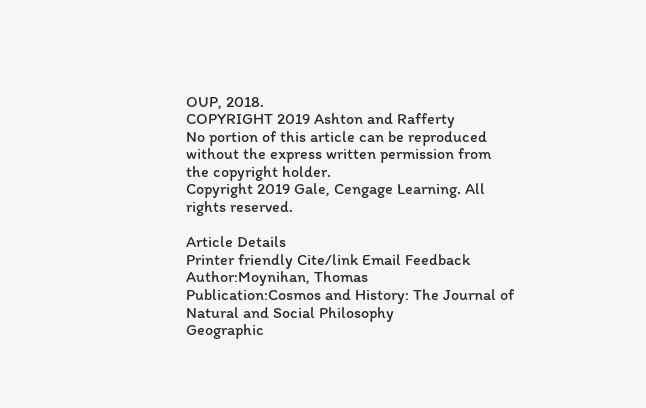OUP, 2018.
COPYRIGHT 2019 Ashton and Rafferty
No portion of this article can be reproduced without the express written permission from the copyright holder.
Copyright 2019 Gale, Cengage Learning. All rights reserved.

Article Details
Printer friendly Cite/link Email Feedback
Author:Moynihan, Thomas
Publication:Cosmos and History: The Journal of Natural and Social Philosophy
Geographic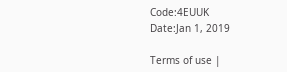Code:4EUUK
Date:Jan 1, 2019

Terms of use |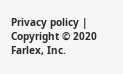Privacy policy | Copyright © 2020 Farlex, Inc.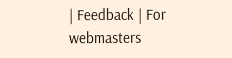| Feedback | For webmasters